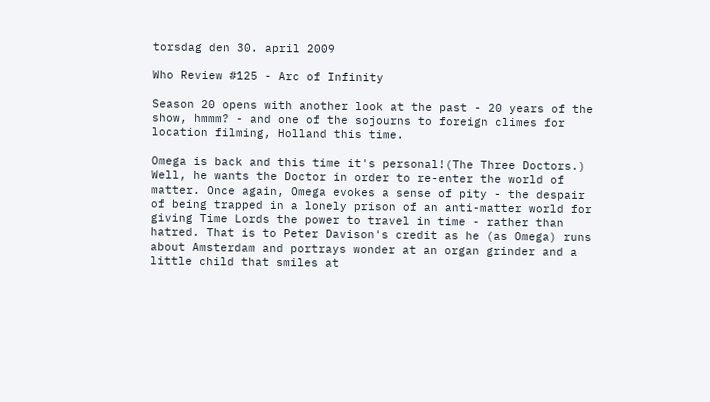torsdag den 30. april 2009

Who Review #125 - Arc of Infinity

Season 20 opens with another look at the past - 20 years of the show, hmmm? - and one of the sojourns to foreign climes for location filming, Holland this time.

Omega is back and this time it's personal!(The Three Doctors.) Well, he wants the Doctor in order to re-enter the world of matter. Once again, Omega evokes a sense of pity - the despair of being trapped in a lonely prison of an anti-matter world for giving Time Lords the power to travel in time - rather than hatred. That is to Peter Davison's credit as he (as Omega) runs about Amsterdam and portrays wonder at an organ grinder and a little child that smiles at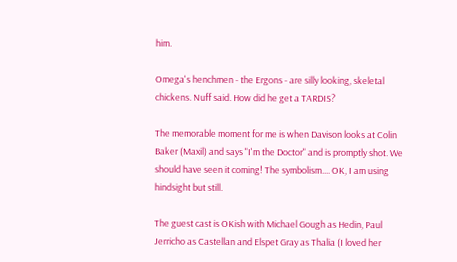him.

Omega's henchmen - the Ergons - are silly looking, skeletal chickens. Nuff said. How did he get a TARDIS?

The memorable moment for me is when Davison looks at Colin Baker (Maxil) and says "I'm the Doctor" and is promptly shot. We should have seen it coming! The symbolism.... OK, I am using hindsight but still.

The guest cast is OKish with Michael Gough as Hedin, Paul Jerricho as Castellan and Elspet Gray as Thalia (I loved her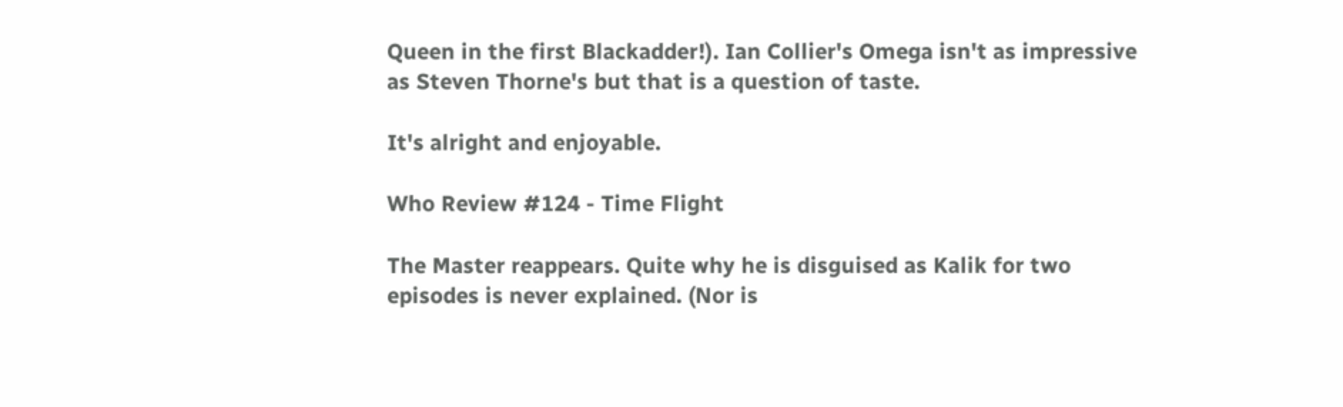Queen in the first Blackadder!). Ian Collier's Omega isn't as impressive as Steven Thorne's but that is a question of taste.

It's alright and enjoyable.

Who Review #124 - Time Flight

The Master reappears. Quite why he is disguised as Kalik for two episodes is never explained. (Nor is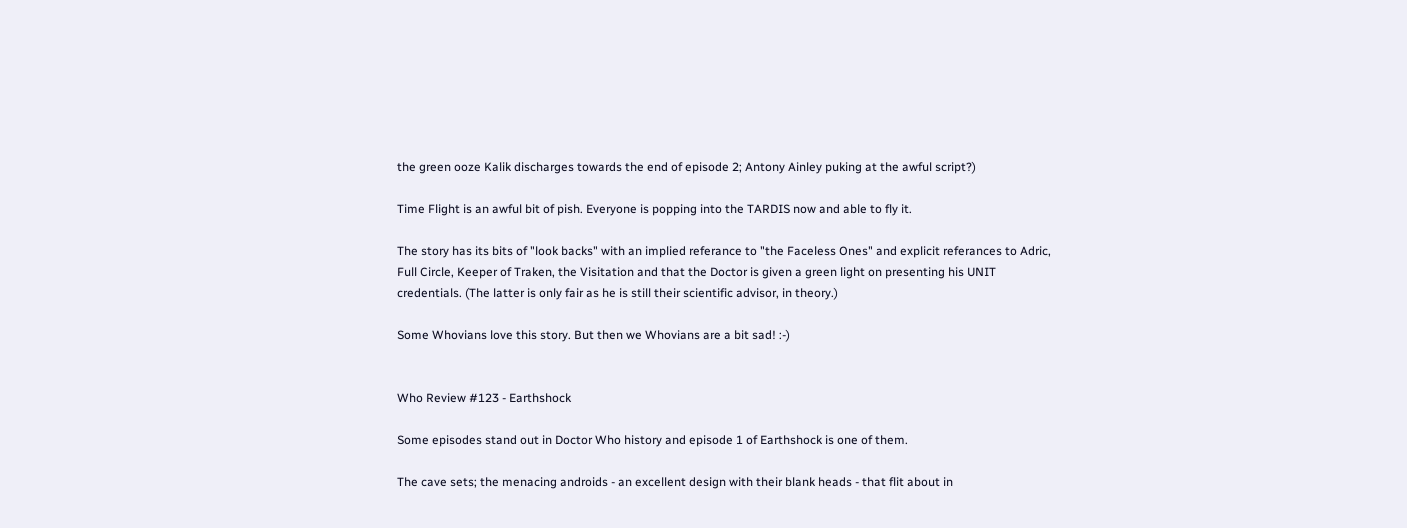the green ooze Kalik discharges towards the end of episode 2; Antony Ainley puking at the awful script?)

Time Flight is an awful bit of pish. Everyone is popping into the TARDIS now and able to fly it.

The story has its bits of "look backs" with an implied referance to "the Faceless Ones" and explicit referances to Adric, Full Circle, Keeper of Traken, the Visitation and that the Doctor is given a green light on presenting his UNIT credentials. (The latter is only fair as he is still their scientific advisor, in theory.)

Some Whovians love this story. But then we Whovians are a bit sad! :-)


Who Review #123 - Earthshock

Some episodes stand out in Doctor Who history and episode 1 of Earthshock is one of them.

The cave sets; the menacing androids - an excellent design with their blank heads - that flit about in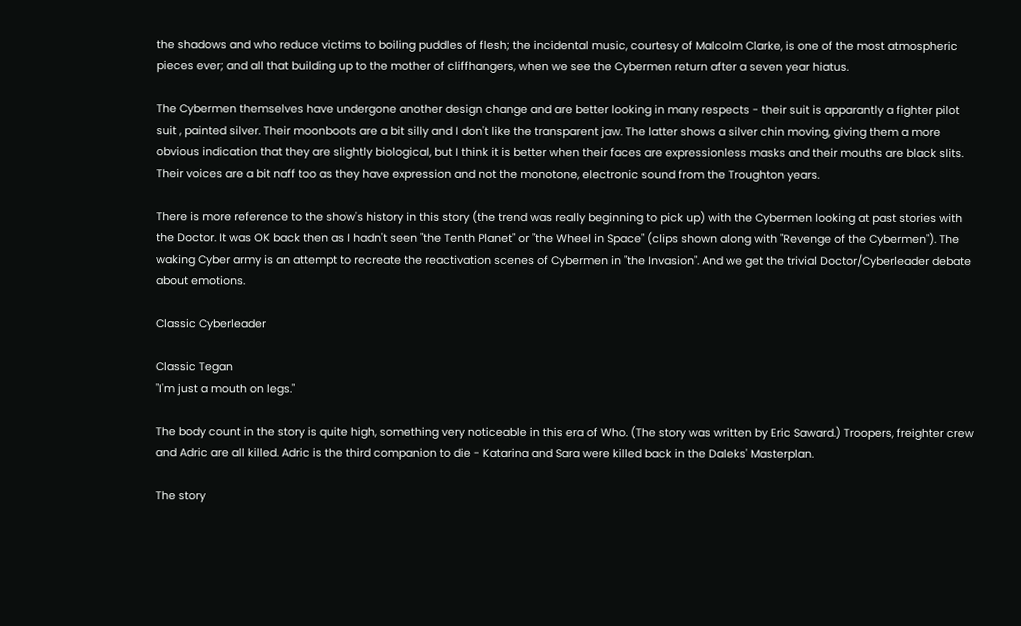the shadows and who reduce victims to boiling puddles of flesh; the incidental music, courtesy of Malcolm Clarke, is one of the most atmospheric pieces ever; and all that building up to the mother of cliffhangers, when we see the Cybermen return after a seven year hiatus.

The Cybermen themselves have undergone another design change and are better looking in many respects - their suit is apparantly a fighter pilot suit , painted silver. Their moonboots are a bit silly and I don't like the transparent jaw. The latter shows a silver chin moving, giving them a more obvious indication that they are slightly biological, but I think it is better when their faces are expressionless masks and their mouths are black slits. Their voices are a bit naff too as they have expression and not the monotone, electronic sound from the Troughton years.

There is more reference to the show's history in this story (the trend was really beginning to pick up) with the Cybermen looking at past stories with the Doctor. It was OK back then as I hadn't seen "the Tenth Planet" or "the Wheel in Space" (clips shown along with "Revenge of the Cybermen"). The waking Cyber army is an attempt to recreate the reactivation scenes of Cybermen in "the Invasion". And we get the trivial Doctor/Cyberleader debate about emotions.

Classic Cyberleader

Classic Tegan
"I'm just a mouth on legs."

The body count in the story is quite high, something very noticeable in this era of Who. (The story was written by Eric Saward.) Troopers, freighter crew and Adric are all killed. Adric is the third companion to die - Katarina and Sara were killed back in the Daleks' Masterplan.

The story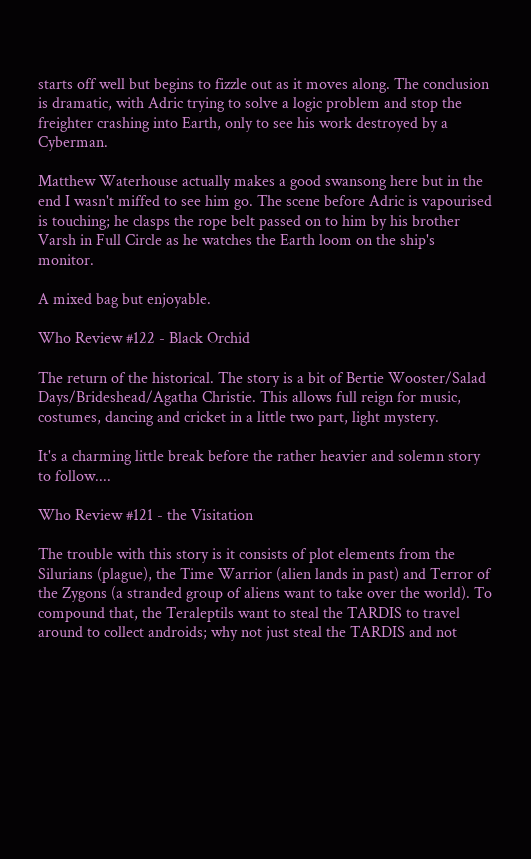starts off well but begins to fizzle out as it moves along. The conclusion is dramatic, with Adric trying to solve a logic problem and stop the freighter crashing into Earth, only to see his work destroyed by a Cyberman.

Matthew Waterhouse actually makes a good swansong here but in the end I wasn't miffed to see him go. The scene before Adric is vapourised is touching; he clasps the rope belt passed on to him by his brother Varsh in Full Circle as he watches the Earth loom on the ship's monitor.

A mixed bag but enjoyable.

Who Review #122 - Black Orchid

The return of the historical. The story is a bit of Bertie Wooster/Salad Days/Brideshead/Agatha Christie. This allows full reign for music, costumes, dancing and cricket in a little two part, light mystery.

It's a charming little break before the rather heavier and solemn story to follow....

Who Review #121 - the Visitation

The trouble with this story is it consists of plot elements from the Silurians (plague), the Time Warrior (alien lands in past) and Terror of the Zygons (a stranded group of aliens want to take over the world). To compound that, the Teraleptils want to steal the TARDIS to travel around to collect androids; why not just steal the TARDIS and not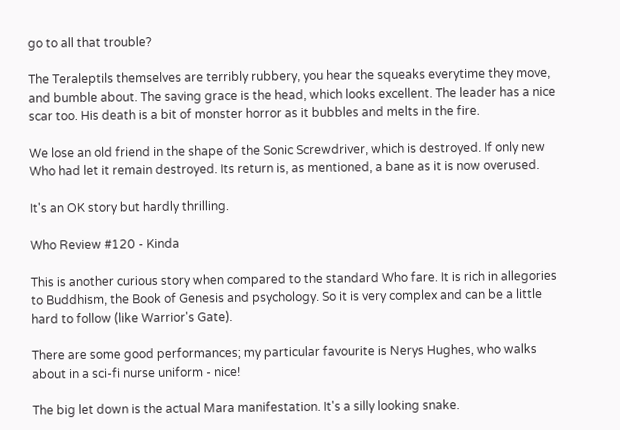go to all that trouble?

The Teraleptils themselves are terribly rubbery, you hear the squeaks everytime they move, and bumble about. The saving grace is the head, which looks excellent. The leader has a nice scar too. His death is a bit of monster horror as it bubbles and melts in the fire.

We lose an old friend in the shape of the Sonic Screwdriver, which is destroyed. If only new Who had let it remain destroyed. Its return is, as mentioned, a bane as it is now overused.

It's an OK story but hardly thrilling.

Who Review #120 - Kinda

This is another curious story when compared to the standard Who fare. It is rich in allegories to Buddhism, the Book of Genesis and psychology. So it is very complex and can be a little hard to follow (like Warrior's Gate).

There are some good performances; my particular favourite is Nerys Hughes, who walks about in a sci-fi nurse uniform - nice!

The big let down is the actual Mara manifestation. It's a silly looking snake.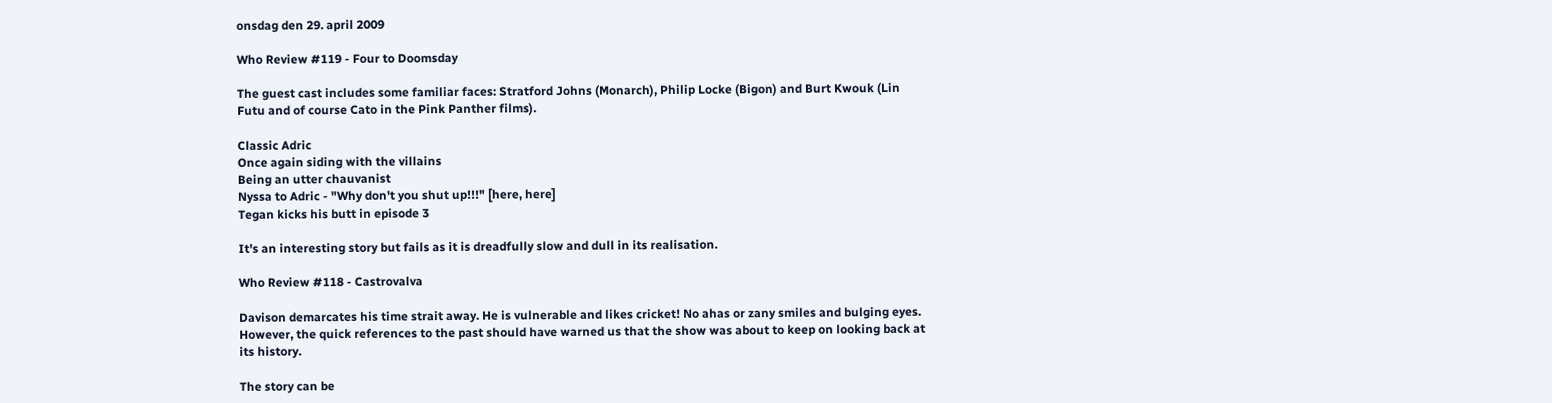onsdag den 29. april 2009

Who Review #119 - Four to Doomsday

The guest cast includes some familiar faces: Stratford Johns (Monarch), Philip Locke (Bigon) and Burt Kwouk (Lin Futu and of course Cato in the Pink Panther films).

Classic Adric
Once again siding with the villains
Being an utter chauvanist
Nyssa to Adric - "Why don't you shut up!!!" [here, here]
Tegan kicks his butt in episode 3

It's an interesting story but fails as it is dreadfully slow and dull in its realisation.

Who Review #118 - Castrovalva

Davison demarcates his time strait away. He is vulnerable and likes cricket! No ahas or zany smiles and bulging eyes. However, the quick references to the past should have warned us that the show was about to keep on looking back at its history.

The story can be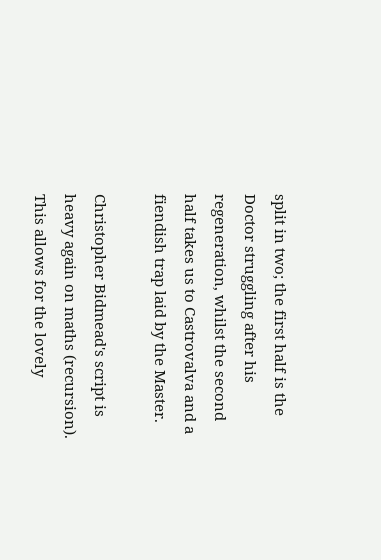split in two; the first half is the Doctor struggling after his regeneration, whilst the second half takes us to Castrovalva and a fiendish trap laid by the Master.

Christopher Bidmead's script is heavy again on maths (recursion). This allows for the lovely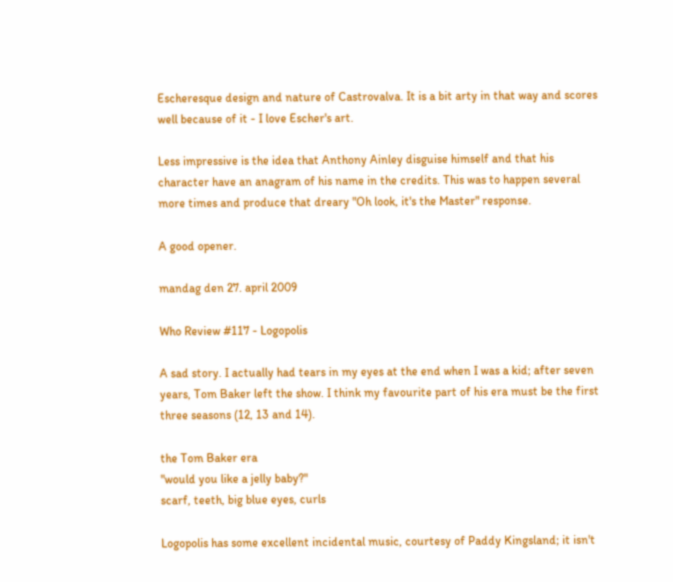Escheresque design and nature of Castrovalva. It is a bit arty in that way and scores well because of it - I love Escher's art.

Less impressive is the idea that Anthony Ainley disguise himself and that his character have an anagram of his name in the credits. This was to happen several more times and produce that dreary "Oh look, it's the Master" response.

A good opener.

mandag den 27. april 2009

Who Review #117 - Logopolis

A sad story. I actually had tears in my eyes at the end when I was a kid; after seven years, Tom Baker left the show. I think my favourite part of his era must be the first three seasons (12, 13 and 14).

the Tom Baker era
"would you like a jelly baby?"
scarf, teeth, big blue eyes, curls

Logopolis has some excellent incidental music, courtesy of Paddy Kingsland; it isn't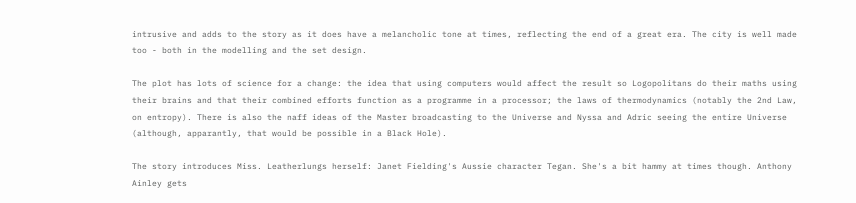intrusive and adds to the story as it does have a melancholic tone at times, reflecting the end of a great era. The city is well made too - both in the modelling and the set design.

The plot has lots of science for a change: the idea that using computers would affect the result so Logopolitans do their maths using their brains and that their combined efforts function as a programme in a processor; the laws of thermodynamics (notably the 2nd Law, on entropy). There is also the naff ideas of the Master broadcasting to the Universe and Nyssa and Adric seeing the entire Universe (although, apparantly, that would be possible in a Black Hole).

The story introduces Miss. Leatherlungs herself: Janet Fielding's Aussie character Tegan. She's a bit hammy at times though. Anthony Ainley gets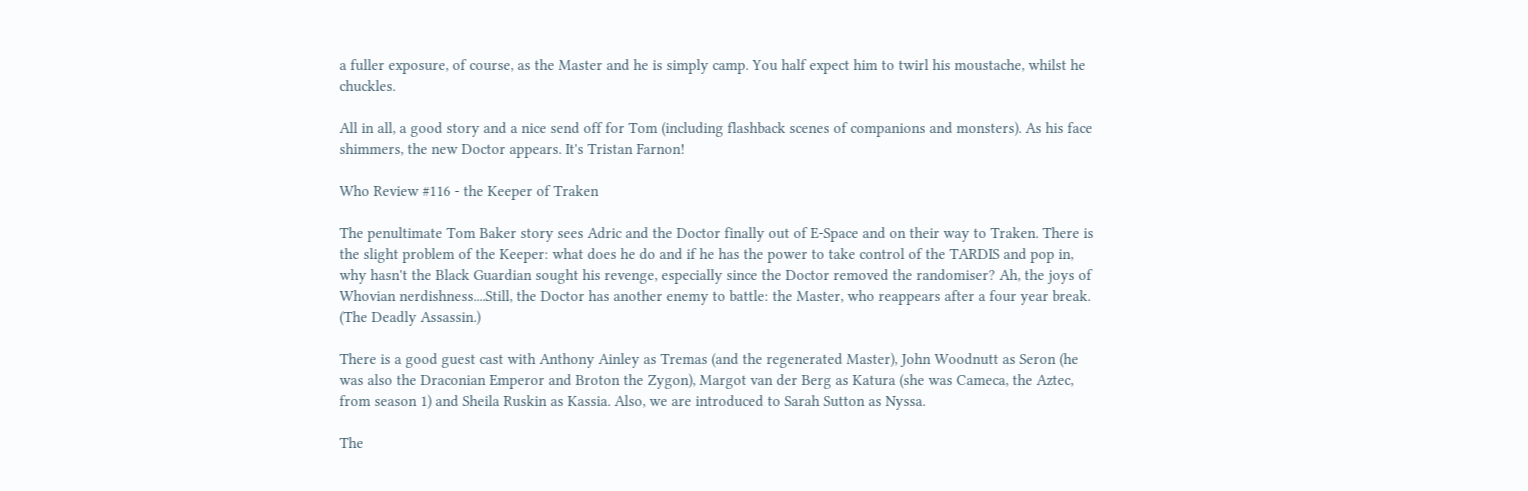a fuller exposure, of course, as the Master and he is simply camp. You half expect him to twirl his moustache, whilst he chuckles.

All in all, a good story and a nice send off for Tom (including flashback scenes of companions and monsters). As his face shimmers, the new Doctor appears. It's Tristan Farnon!

Who Review #116 - the Keeper of Traken

The penultimate Tom Baker story sees Adric and the Doctor finally out of E-Space and on their way to Traken. There is the slight problem of the Keeper: what does he do and if he has the power to take control of the TARDIS and pop in, why hasn't the Black Guardian sought his revenge, especially since the Doctor removed the randomiser? Ah, the joys of Whovian nerdishness....Still, the Doctor has another enemy to battle: the Master, who reappears after a four year break. (The Deadly Assassin.)

There is a good guest cast with Anthony Ainley as Tremas (and the regenerated Master), John Woodnutt as Seron (he was also the Draconian Emperor and Broton the Zygon), Margot van der Berg as Katura (she was Cameca, the Aztec, from season 1) and Sheila Ruskin as Kassia. Also, we are introduced to Sarah Sutton as Nyssa.

The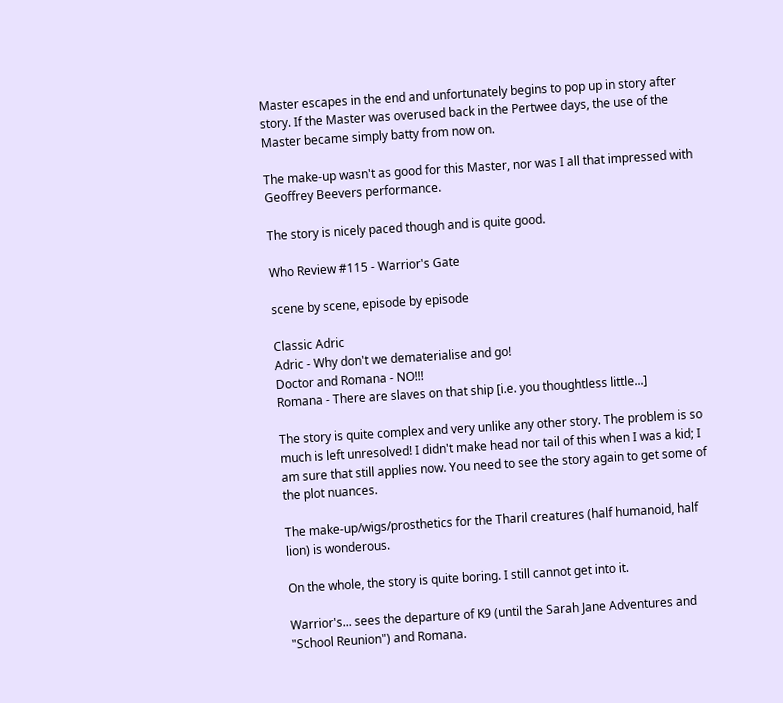Master escapes in the end and unfortunately begins to pop up in story after story. If the Master was overused back in the Pertwee days, the use of the Master became simply batty from now on.

The make-up wasn't as good for this Master, nor was I all that impressed with Geoffrey Beevers performance.

The story is nicely paced though and is quite good.

Who Review #115 - Warrior's Gate

scene by scene, episode by episode

Classic Adric
Adric - Why don't we dematerialise and go!
Doctor and Romana - NO!!!
Romana - There are slaves on that ship [i.e. you thoughtless little...]

The story is quite complex and very unlike any other story. The problem is so much is left unresolved! I didn't make head nor tail of this when I was a kid; I am sure that still applies now. You need to see the story again to get some of the plot nuances.

The make-up/wigs/prosthetics for the Tharil creatures (half humanoid, half lion) is wonderous.

On the whole, the story is quite boring. I still cannot get into it.

Warrior's... sees the departure of K9 (until the Sarah Jane Adventures and "School Reunion") and Romana.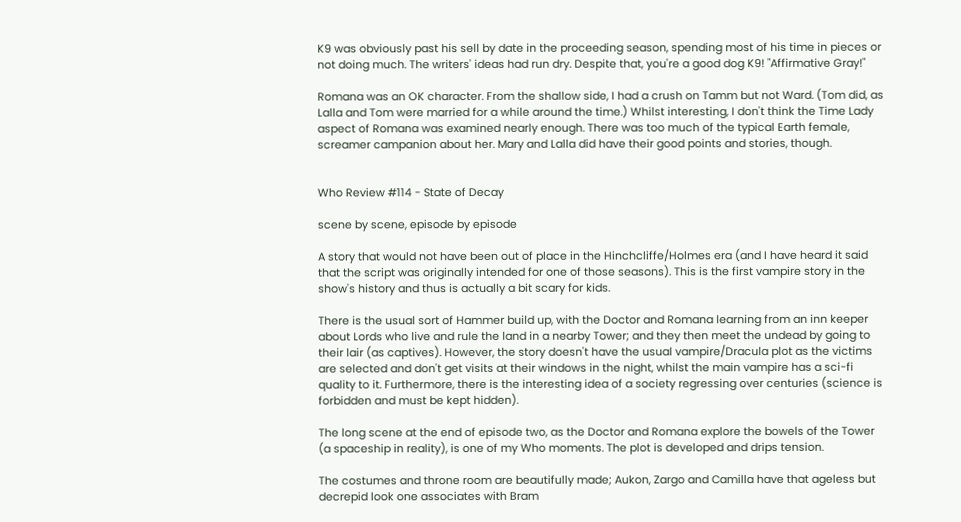K9 was obviously past his sell by date in the proceeding season, spending most of his time in pieces or not doing much. The writers' ideas had run dry. Despite that, you're a good dog K9! "Affirmative Gray!"

Romana was an OK character. From the shallow side, I had a crush on Tamm but not Ward. (Tom did, as Lalla and Tom were married for a while around the time.) Whilst interesting, I don't think the Time Lady aspect of Romana was examined nearly enough. There was too much of the typical Earth female, screamer campanion about her. Mary and Lalla did have their good points and stories, though.


Who Review #114 - State of Decay

scene by scene, episode by episode

A story that would not have been out of place in the Hinchcliffe/Holmes era (and I have heard it said that the script was originally intended for one of those seasons). This is the first vampire story in the show's history and thus is actually a bit scary for kids.

There is the usual sort of Hammer build up, with the Doctor and Romana learning from an inn keeper about Lords who live and rule the land in a nearby Tower; and they then meet the undead by going to their lair (as captives). However, the story doesn't have the usual vampire/Dracula plot as the victims are selected and don't get visits at their windows in the night, whilst the main vampire has a sci-fi quality to it. Furthermore, there is the interesting idea of a society regressing over centuries (science is forbidden and must be kept hidden).

The long scene at the end of episode two, as the Doctor and Romana explore the bowels of the Tower (a spaceship in reality), is one of my Who moments. The plot is developed and drips tension.

The costumes and throne room are beautifully made; Aukon, Zargo and Camilla have that ageless but decrepid look one associates with Bram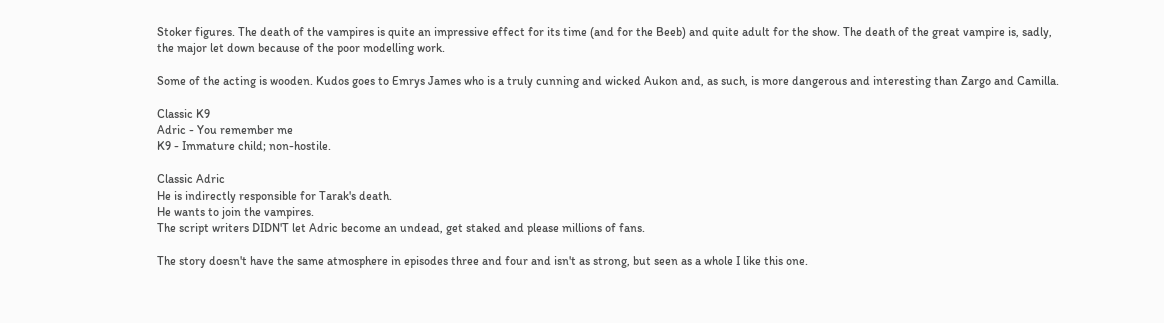Stoker figures. The death of the vampires is quite an impressive effect for its time (and for the Beeb) and quite adult for the show. The death of the great vampire is, sadly, the major let down because of the poor modelling work.

Some of the acting is wooden. Kudos goes to Emrys James who is a truly cunning and wicked Aukon and, as such, is more dangerous and interesting than Zargo and Camilla.

Classic K9
Adric - You remember me
K9 - Immature child; non-hostile.

Classic Adric
He is indirectly responsible for Tarak's death.
He wants to join the vampires.
The script writers DIDN'T let Adric become an undead, get staked and please millions of fans.

The story doesn't have the same atmosphere in episodes three and four and isn't as strong, but seen as a whole I like this one.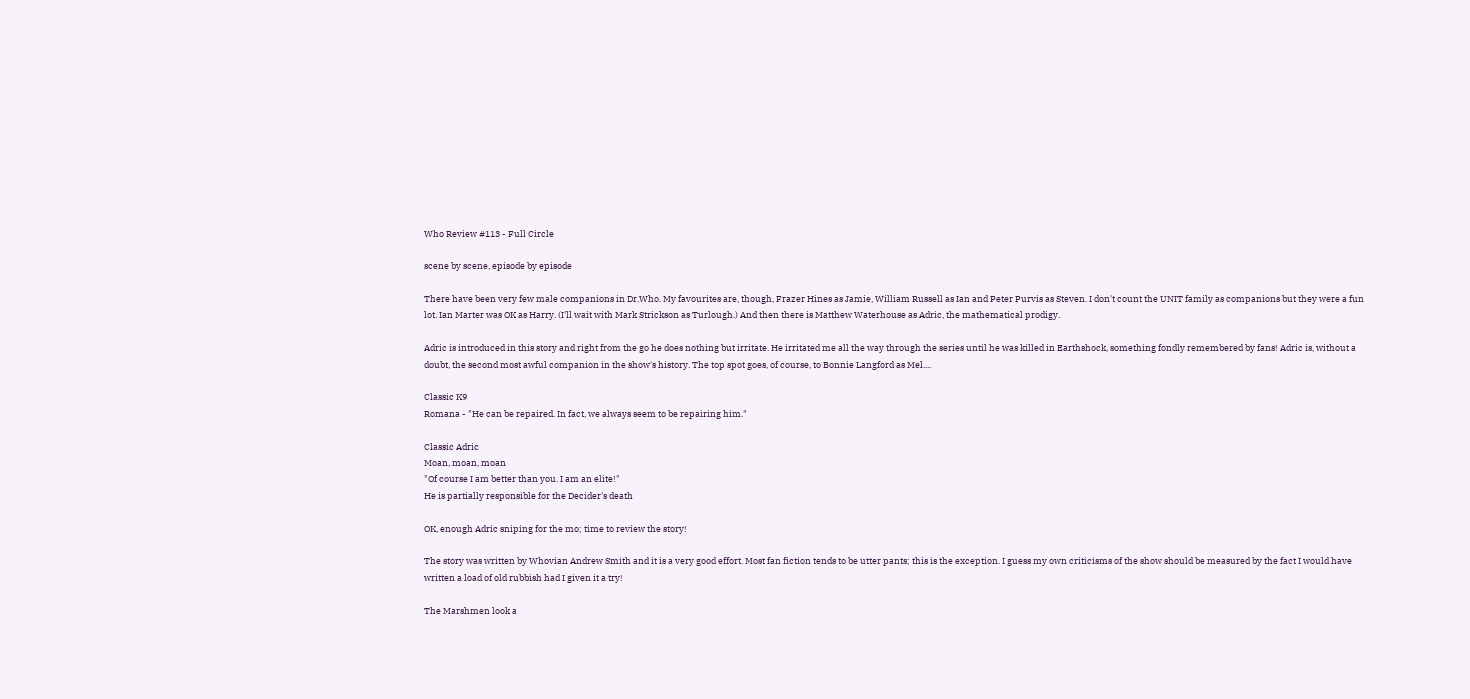Who Review #113 - Full Circle

scene by scene, episode by episode

There have been very few male companions in Dr.Who. My favourites are, though, Frazer Hines as Jamie, William Russell as Ian and Peter Purvis as Steven. I don't count the UNIT family as companions but they were a fun lot. Ian Marter was OK as Harry. (I'll wait with Mark Strickson as Turlough.) And then there is Matthew Waterhouse as Adric, the mathematical prodigy.

Adric is introduced in this story and right from the go he does nothing but irritate. He irritated me all the way through the series until he was killed in Earthshock, something fondly remembered by fans! Adric is, without a doubt, the second most awful companion in the show's history. The top spot goes, of course, to Bonnie Langford as Mel....

Classic K9
Romana - "He can be repaired. In fact, we always seem to be repairing him."

Classic Adric
Moan, moan, moan
"Of course I am better than you. I am an elite!"
He is partially responsible for the Decider's death

OK, enough Adric sniping for the mo; time to review the story!

The story was written by Whovian Andrew Smith and it is a very good effort. Most fan fiction tends to be utter pants; this is the exception. I guess my own criticisms of the show should be measured by the fact I would have written a load of old rubbish had I given it a try!

The Marshmen look a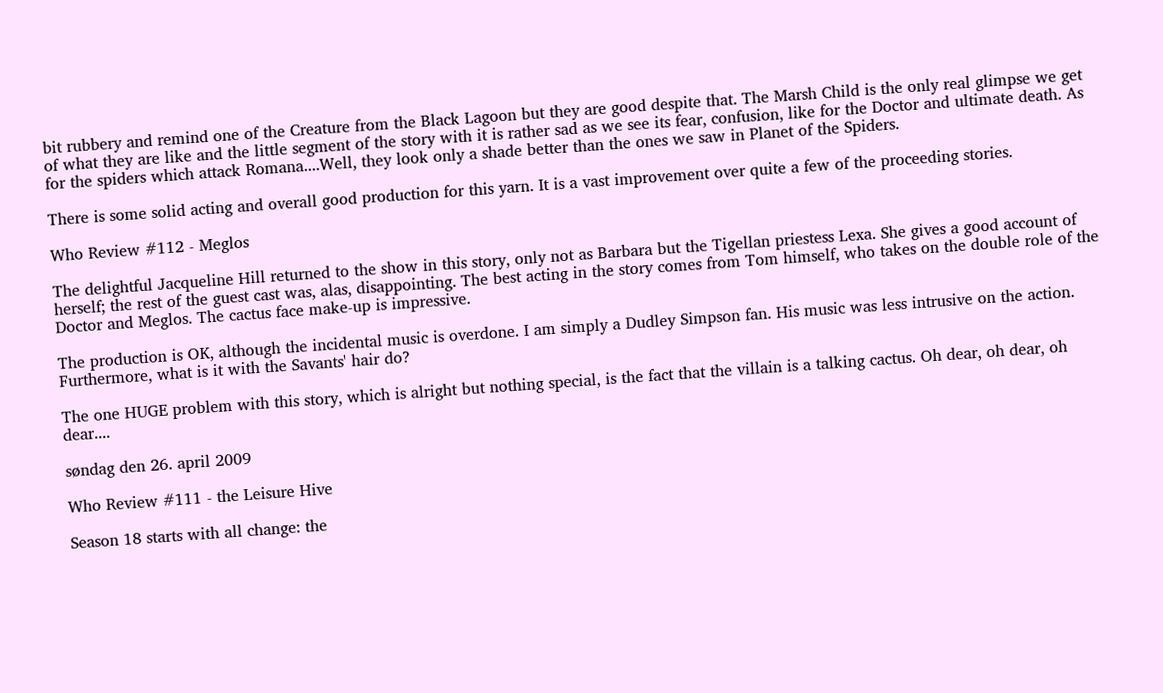bit rubbery and remind one of the Creature from the Black Lagoon but they are good despite that. The Marsh Child is the only real glimpse we get of what they are like and the little segment of the story with it is rather sad as we see its fear, confusion, like for the Doctor and ultimate death. As for the spiders which attack Romana....Well, they look only a shade better than the ones we saw in Planet of the Spiders.

There is some solid acting and overall good production for this yarn. It is a vast improvement over quite a few of the proceeding stories.

Who Review #112 - Meglos

The delightful Jacqueline Hill returned to the show in this story, only not as Barbara but the Tigellan priestess Lexa. She gives a good account of herself; the rest of the guest cast was, alas, disappointing. The best acting in the story comes from Tom himself, who takes on the double role of the Doctor and Meglos. The cactus face make-up is impressive.

The production is OK, although the incidental music is overdone. I am simply a Dudley Simpson fan. His music was less intrusive on the action. Furthermore, what is it with the Savants' hair do?

The one HUGE problem with this story, which is alright but nothing special, is the fact that the villain is a talking cactus. Oh dear, oh dear, oh dear....

søndag den 26. april 2009

Who Review #111 - the Leisure Hive

Season 18 starts with all change: the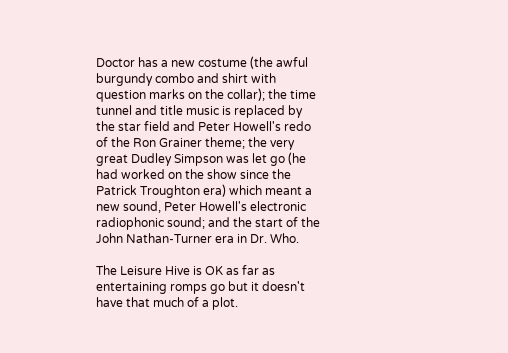Doctor has a new costume (the awful burgundy combo and shirt with question marks on the collar); the time tunnel and title music is replaced by the star field and Peter Howell's redo of the Ron Grainer theme; the very great Dudley Simpson was let go (he had worked on the show since the Patrick Troughton era) which meant a new sound, Peter Howell's electronic radiophonic sound; and the start of the John Nathan-Turner era in Dr. Who.

The Leisure Hive is OK as far as entertaining romps go but it doesn't have that much of a plot.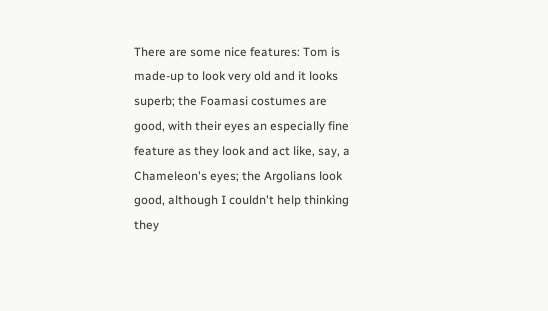There are some nice features: Tom is made-up to look very old and it looks superb; the Foamasi costumes are good, with their eyes an especially fine feature as they look and act like, say, a Chameleon's eyes; the Argolians look good, although I couldn't help thinking they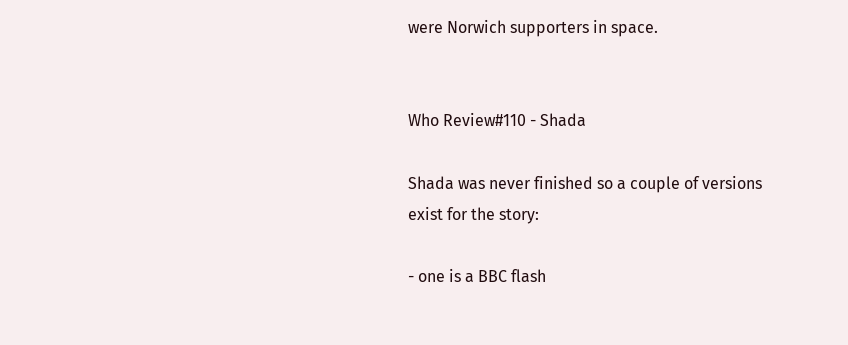were Norwich supporters in space.


Who Review#110 - Shada

Shada was never finished so a couple of versions exist for the story:

- one is a BBC flash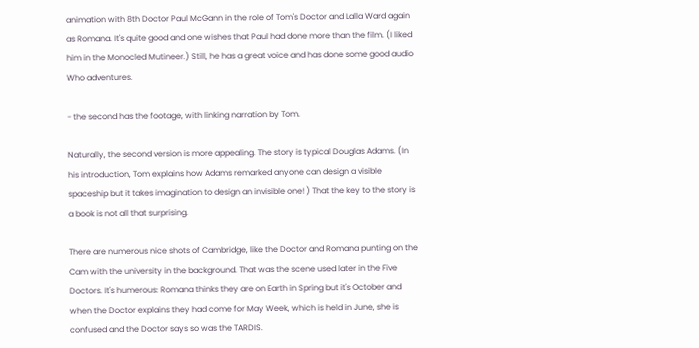animation with 8th Doctor Paul McGann in the role of Tom's Doctor and Lalla Ward again as Romana. It's quite good and one wishes that Paul had done more than the film. (I liked him in the Monocled Mutineer.) Still, he has a great voice and has done some good audio Who adventures.

- the second has the footage, with linking narration by Tom.

Naturally, the second version is more appealing. The story is typical Douglas Adams. (In his introduction, Tom explains how Adams remarked anyone can design a visible spaceship but it takes imagination to design an invisible one! ) That the key to the story is a book is not all that surprising.

There are numerous nice shots of Cambridge, like the Doctor and Romana punting on the Cam with the university in the background. That was the scene used later in the Five Doctors. It's humerous: Romana thinks they are on Earth in Spring but it's October and when the Doctor explains they had come for May Week, which is held in June, she is confused and the Doctor says so was the TARDIS.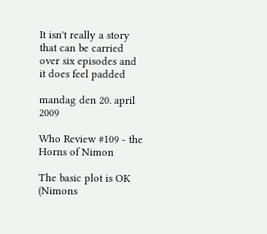It isn't really a story that can be carried over six episodes and it does feel padded

mandag den 20. april 2009

Who Review #109 - the Horns of Nimon

The basic plot is OK (Nimons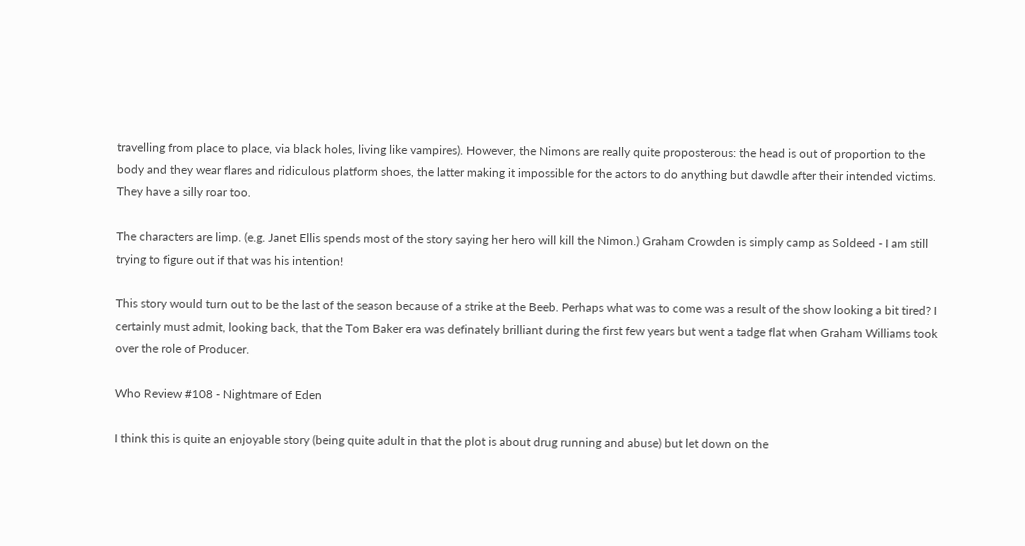travelling from place to place, via black holes, living like vampires). However, the Nimons are really quite proposterous: the head is out of proportion to the body and they wear flares and ridiculous platform shoes, the latter making it impossible for the actors to do anything but dawdle after their intended victims. They have a silly roar too.

The characters are limp. (e.g. Janet Ellis spends most of the story saying her hero will kill the Nimon.) Graham Crowden is simply camp as Soldeed - I am still trying to figure out if that was his intention!

This story would turn out to be the last of the season because of a strike at the Beeb. Perhaps what was to come was a result of the show looking a bit tired? I certainly must admit, looking back, that the Tom Baker era was definately brilliant during the first few years but went a tadge flat when Graham Williams took over the role of Producer.

Who Review #108 - Nightmare of Eden

I think this is quite an enjoyable story (being quite adult in that the plot is about drug running and abuse) but let down on the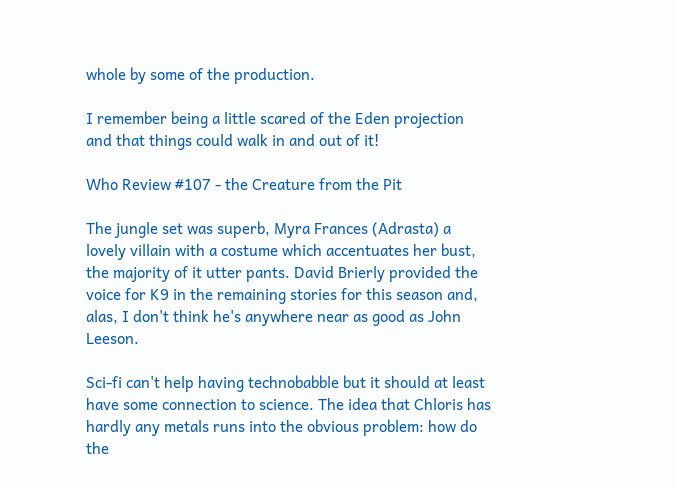whole by some of the production.

I remember being a little scared of the Eden projection and that things could walk in and out of it!

Who Review #107 - the Creature from the Pit

The jungle set was superb, Myra Frances (Adrasta) a lovely villain with a costume which accentuates her bust, the majority of it utter pants. David Brierly provided the voice for K9 in the remaining stories for this season and, alas, I don't think he's anywhere near as good as John Leeson.

Sci-fi can't help having technobabble but it should at least have some connection to science. The idea that Chloris has hardly any metals runs into the obvious problem: how do the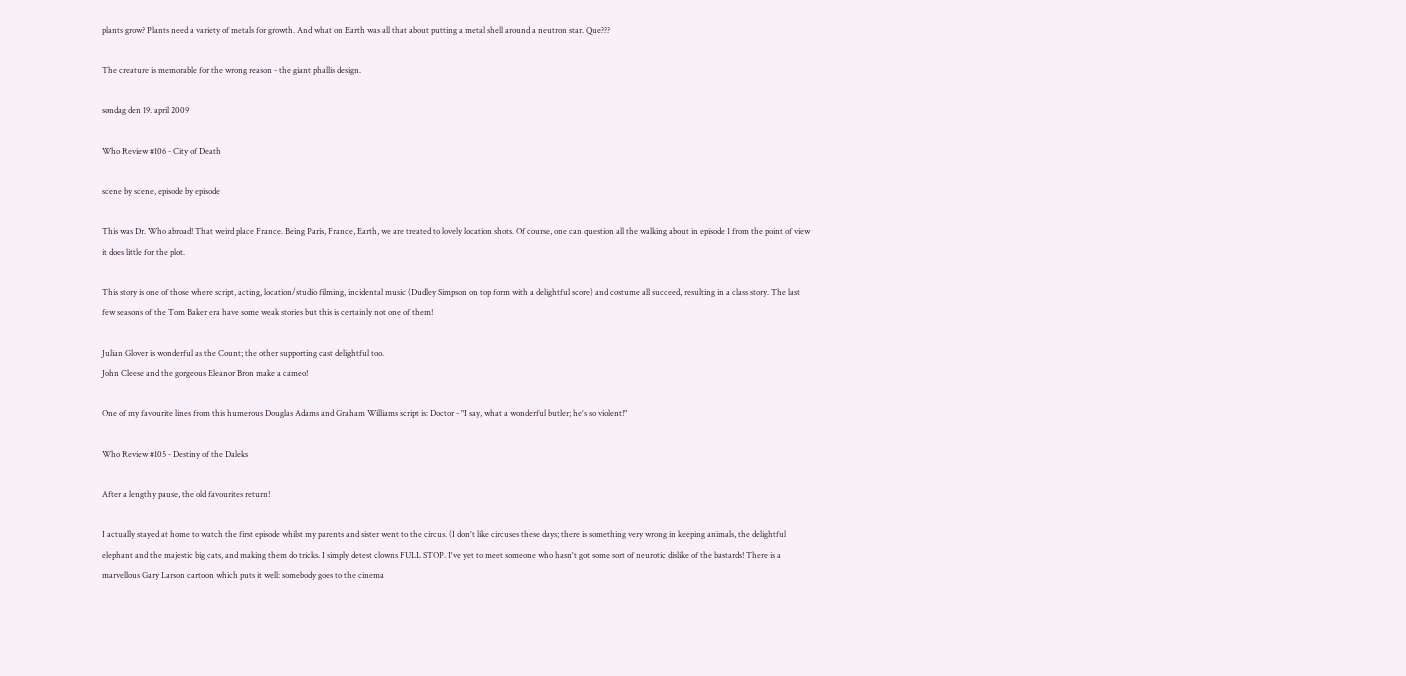plants grow? Plants need a variety of metals for growth. And what on Earth was all that about putting a metal shell around a neutron star. Que???

The creature is memorable for the wrong reason - the giant phallis design.

søndag den 19. april 2009

Who Review #106 - City of Death

scene by scene, episode by episode

This was Dr. Who abroad! That weird place France. Being Paris, France, Earth, we are treated to lovely location shots. Of course, one can question all the walking about in episode 1 from the point of view it does little for the plot.

This story is one of those where script, acting, location/studio filming, incidental music (Dudley Simpson on top form with a delightful score) and costume all succeed, resulting in a class story. The last few seasons of the Tom Baker era have some weak stories but this is certainly not one of them!

Julian Glover is wonderful as the Count; the other supporting cast delightful too.
John Cleese and the gorgeous Eleanor Bron make a cameo!

One of my favourite lines from this humerous Douglas Adams and Graham Williams script is: Doctor - "I say, what a wonderful butler; he's so violent!"

Who Review #105 - Destiny of the Daleks

After a lengthy pause, the old favourites return!

I actually stayed at home to watch the first episode whilst my parents and sister went to the circus. (I don't like circuses these days; there is something very wrong in keeping animals, the delightful elephant and the majestic big cats, and making them do tricks. I simply detest clowns FULL STOP. I've yet to meet someone who hasn't got some sort of neurotic dislike of the bastards! There is a marvellous Gary Larson cartoon which puts it well: somebody goes to the cinema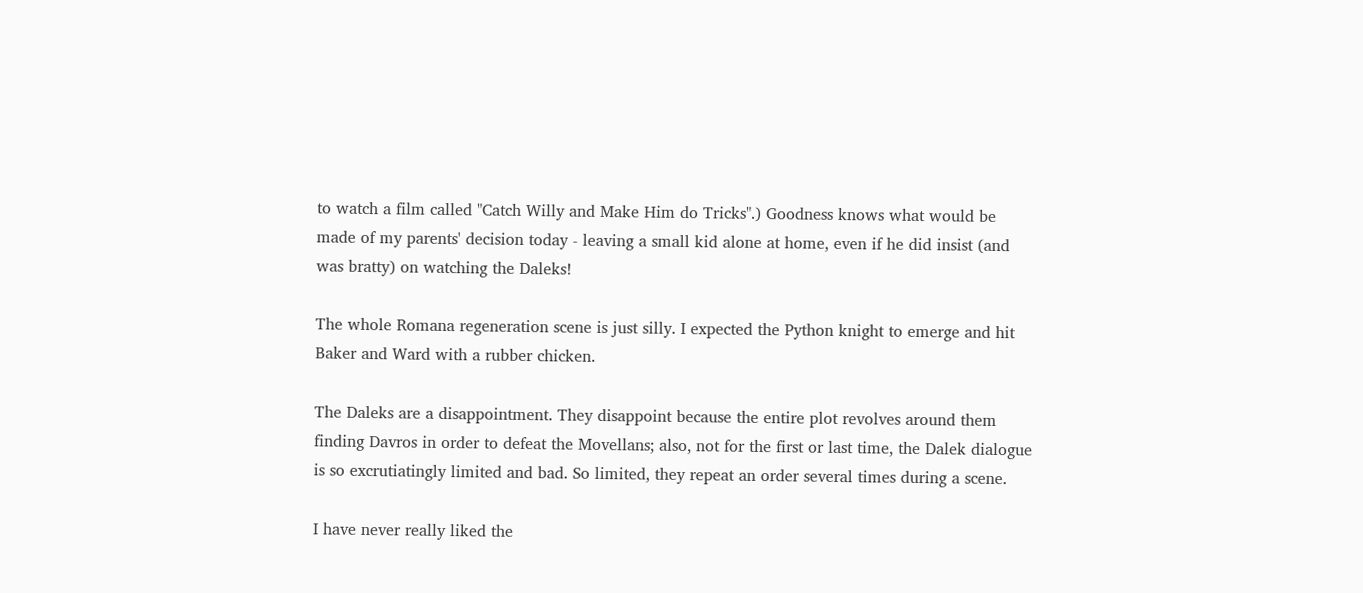to watch a film called "Catch Willy and Make Him do Tricks".) Goodness knows what would be made of my parents' decision today - leaving a small kid alone at home, even if he did insist (and was bratty) on watching the Daleks!

The whole Romana regeneration scene is just silly. I expected the Python knight to emerge and hit Baker and Ward with a rubber chicken.

The Daleks are a disappointment. They disappoint because the entire plot revolves around them finding Davros in order to defeat the Movellans; also, not for the first or last time, the Dalek dialogue is so excrutiatingly limited and bad. So limited, they repeat an order several times during a scene.

I have never really liked the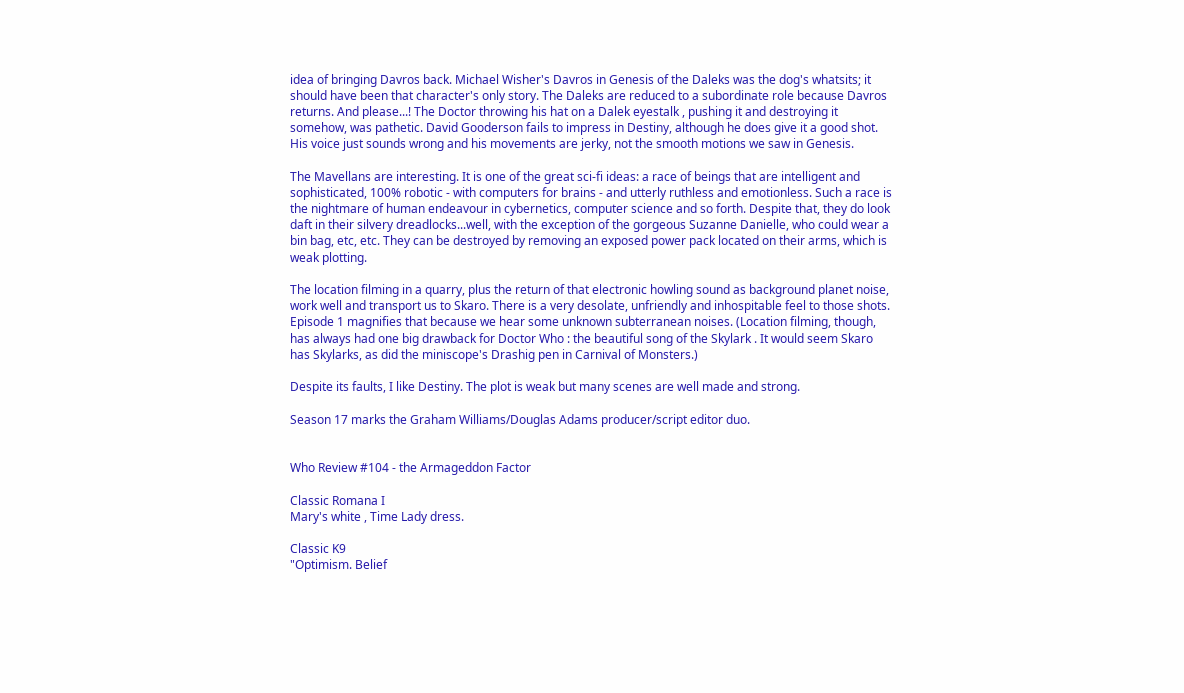idea of bringing Davros back. Michael Wisher's Davros in Genesis of the Daleks was the dog's whatsits; it should have been that character's only story. The Daleks are reduced to a subordinate role because Davros returns. And please...! The Doctor throwing his hat on a Dalek eyestalk , pushing it and destroying it somehow, was pathetic. David Gooderson fails to impress in Destiny, although he does give it a good shot. His voice just sounds wrong and his movements are jerky, not the smooth motions we saw in Genesis.

The Mavellans are interesting. It is one of the great sci-fi ideas: a race of beings that are intelligent and sophisticated, 100% robotic - with computers for brains - and utterly ruthless and emotionless. Such a race is the nightmare of human endeavour in cybernetics, computer science and so forth. Despite that, they do look daft in their silvery dreadlocks...well, with the exception of the gorgeous Suzanne Danielle, who could wear a bin bag, etc, etc. They can be destroyed by removing an exposed power pack located on their arms, which is weak plotting.

The location filming in a quarry, plus the return of that electronic howling sound as background planet noise, work well and transport us to Skaro. There is a very desolate, unfriendly and inhospitable feel to those shots. Episode 1 magnifies that because we hear some unknown subterranean noises. (Location filming, though, has always had one big drawback for Doctor Who : the beautiful song of the Skylark . It would seem Skaro has Skylarks, as did the miniscope's Drashig pen in Carnival of Monsters.)

Despite its faults, I like Destiny. The plot is weak but many scenes are well made and strong.

Season 17 marks the Graham Williams/Douglas Adams producer/script editor duo.


Who Review #104 - the Armageddon Factor

Classic Romana I
Mary's white , Time Lady dress.

Classic K9
"Optimism. Belief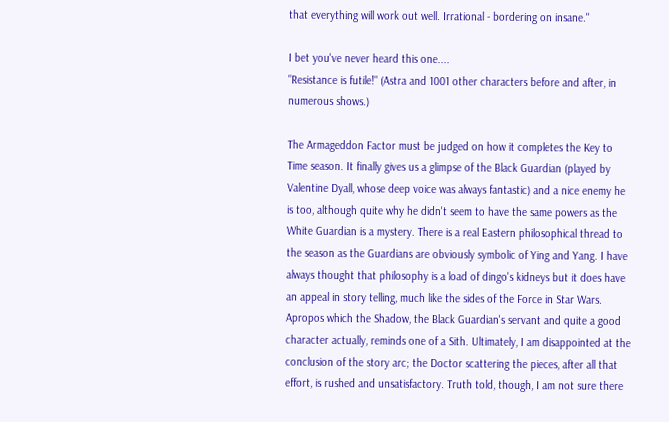that everything will work out well. Irrational - bordering on insane."

I bet you've never heard this one....
"Resistance is futile!" (Astra and 1001 other characters before and after, in numerous shows.)

The Armageddon Factor must be judged on how it completes the Key to Time season. It finally gives us a glimpse of the Black Guardian (played by Valentine Dyall, whose deep voice was always fantastic) and a nice enemy he is too, although quite why he didn't seem to have the same powers as the White Guardian is a mystery. There is a real Eastern philosophical thread to the season as the Guardians are obviously symbolic of Ying and Yang. I have always thought that philosophy is a load of dingo's kidneys but it does have an appeal in story telling, much like the sides of the Force in Star Wars. Apropos which the Shadow, the Black Guardian's servant and quite a good character actually, reminds one of a Sith. Ultimately, I am disappointed at the conclusion of the story arc; the Doctor scattering the pieces, after all that effort, is rushed and unsatisfactory. Truth told, though, I am not sure there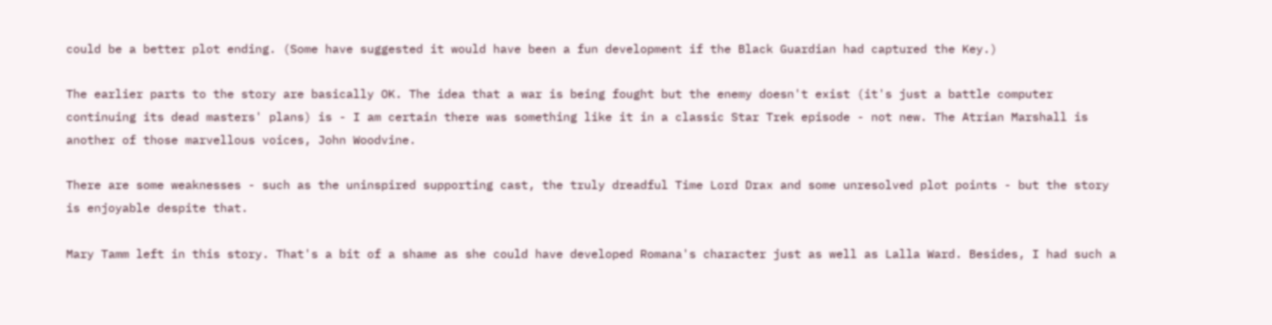could be a better plot ending. (Some have suggested it would have been a fun development if the Black Guardian had captured the Key.)

The earlier parts to the story are basically OK. The idea that a war is being fought but the enemy doesn't exist (it's just a battle computer continuing its dead masters' plans) is - I am certain there was something like it in a classic Star Trek episode - not new. The Atrian Marshall is another of those marvellous voices, John Woodvine.

There are some weaknesses - such as the uninspired supporting cast, the truly dreadful Time Lord Drax and some unresolved plot points - but the story is enjoyable despite that.

Mary Tamm left in this story. That's a bit of a shame as she could have developed Romana's character just as well as Lalla Ward. Besides, I had such a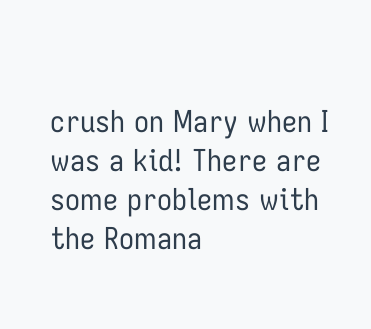crush on Mary when I was a kid! There are some problems with the Romana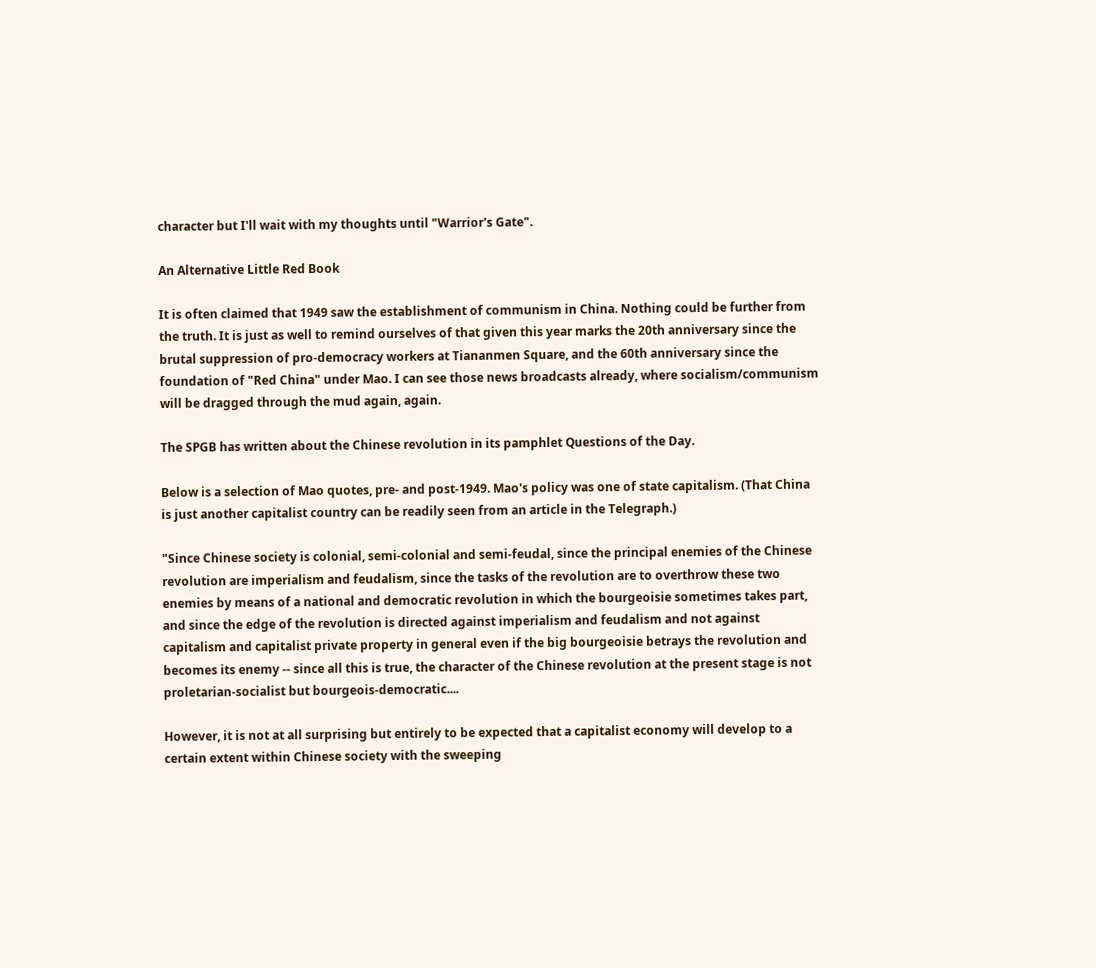character but I'll wait with my thoughts until "Warrior's Gate".

An Alternative Little Red Book

It is often claimed that 1949 saw the establishment of communism in China. Nothing could be further from the truth. It is just as well to remind ourselves of that given this year marks the 20th anniversary since the brutal suppression of pro-democracy workers at Tiananmen Square, and the 60th anniversary since the foundation of "Red China" under Mao. I can see those news broadcasts already, where socialism/communism will be dragged through the mud again, again.

The SPGB has written about the Chinese revolution in its pamphlet Questions of the Day.

Below is a selection of Mao quotes, pre- and post-1949. Mao's policy was one of state capitalism. (That China is just another capitalist country can be readily seen from an article in the Telegraph.)

"Since Chinese society is colonial, semi-colonial and semi-feudal, since the principal enemies of the Chinese revolution are imperialism and feudalism, since the tasks of the revolution are to overthrow these two enemies by means of a national and democratic revolution in which the bourgeoisie sometimes takes part, and since the edge of the revolution is directed against imperialism and feudalism and not against capitalism and capitalist private property in general even if the big bourgeoisie betrays the revolution and becomes its enemy -- since all this is true, the character of the Chinese revolution at the present stage is not proletarian-socialist but bourgeois-democratic....

However, it is not at all surprising but entirely to be expected that a capitalist economy will develop to a certain extent within Chinese society with the sweeping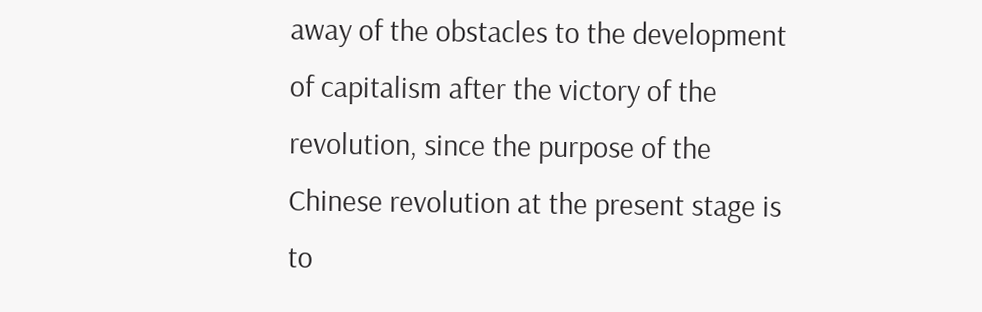away of the obstacles to the development of capitalism after the victory of the revolution, since the purpose of the Chinese revolution at the present stage is to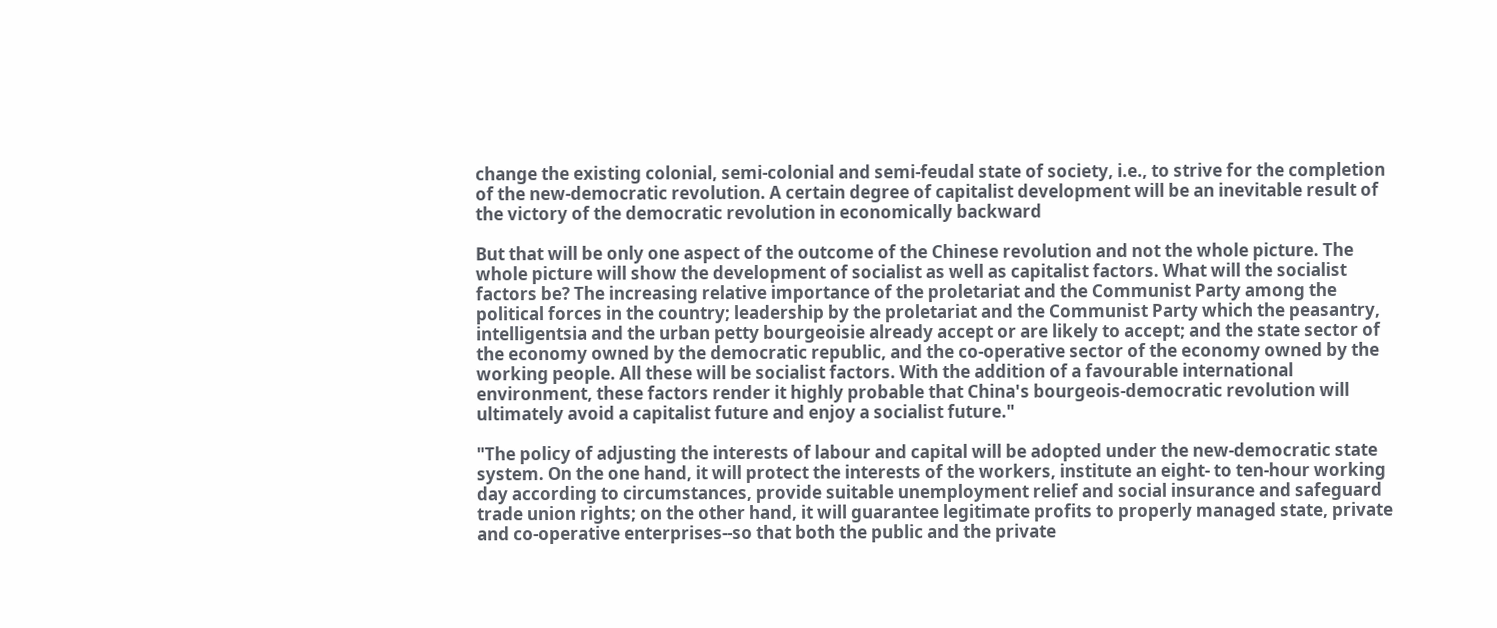change the existing colonial, semi-colonial and semi-feudal state of society, i.e., to strive for the completion of the new-democratic revolution. A certain degree of capitalist development will be an inevitable result of the victory of the democratic revolution in economically backward

But that will be only one aspect of the outcome of the Chinese revolution and not the whole picture. The whole picture will show the development of socialist as well as capitalist factors. What will the socialist factors be? The increasing relative importance of the proletariat and the Communist Party among the political forces in the country; leadership by the proletariat and the Communist Party which the peasantry, intelligentsia and the urban petty bourgeoisie already accept or are likely to accept; and the state sector of the economy owned by the democratic republic, and the co-operative sector of the economy owned by the working people. All these will be socialist factors. With the addition of a favourable international environment, these factors render it highly probable that China's bourgeois-democratic revolution will ultimately avoid a capitalist future and enjoy a socialist future."

"The policy of adjusting the interests of labour and capital will be adopted under the new-democratic state system. On the one hand, it will protect the interests of the workers, institute an eight- to ten-hour working day according to circumstances, provide suitable unemployment relief and social insurance and safeguard trade union rights; on the other hand, it will guarantee legitimate profits to properly managed state, private and co-operative enterprises--so that both the public and the private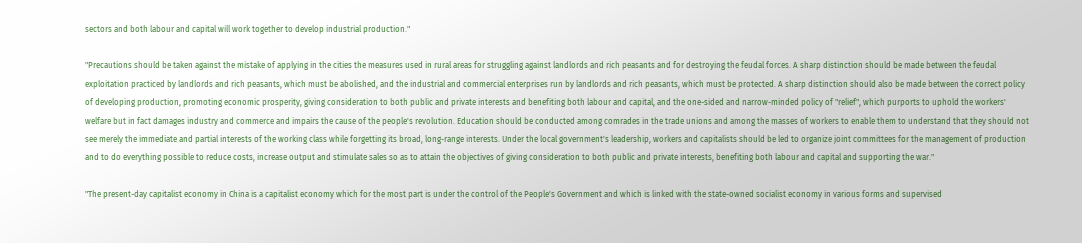sectors and both labour and capital will work together to develop industrial production."

"Precautions should be taken against the mistake of applying in the cities the measures used in rural areas for struggling against landlords and rich peasants and for destroying the feudal forces. A sharp distinction should be made between the feudal exploitation practiced by landlords and rich peasants, which must be abolished, and the industrial and commercial enterprises run by landlords and rich peasants, which must be protected. A sharp distinction should also be made between the correct policy of developing production, promoting economic prosperity, giving consideration to both public and private interests and benefiting both labour and capital, and the one-sided and narrow-minded policy of "relief", which purports to uphold the workers' welfare but in fact damages industry and commerce and impairs the cause of the people's revolution. Education should be conducted among comrades in the trade unions and among the masses of workers to enable them to understand that they should not see merely the immediate and partial interests of the working class while forgetting its broad, long-range interests. Under the local government's leadership, workers and capitalists should be led to organize joint committees for the management of production and to do everything possible to reduce costs, increase output and stimulate sales so as to attain the objectives of giving consideration to both public and private interests, benefiting both labour and capital and supporting the war."

"The present-day capitalist economy in China is a capitalist economy which for the most part is under the control of the People's Government and which is linked with the state-owned socialist economy in various forms and supervised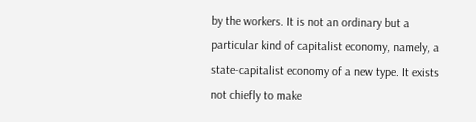by the workers. It is not an ordinary but a particular kind of capitalist economy, namely, a state-capitalist economy of a new type. It exists not chiefly to make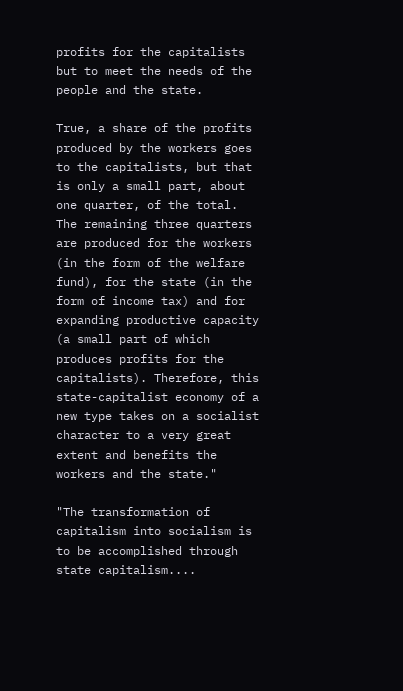profits for the capitalists but to meet the needs of the people and the state.

True, a share of the profits produced by the workers goes to the capitalists, but that is only a small part, about one quarter, of the total. The remaining three quarters are produced for the workers (in the form of the welfare fund), for the state (in the form of income tax) and for expanding productive capacity (a small part of which produces profits for the capitalists). Therefore, this state-capitalist economy of a new type takes on a socialist character to a very great extent and benefits the workers and the state."

"The transformation of capitalism into socialism is to be accomplished through state capitalism....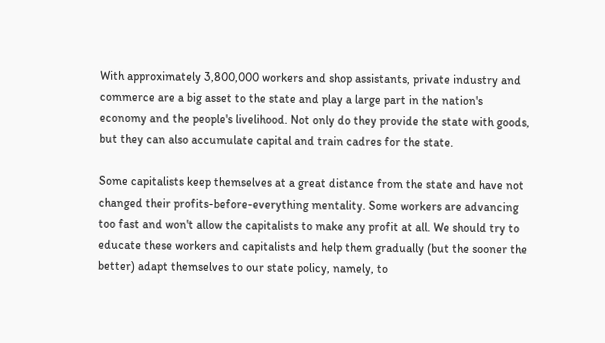With approximately 3,800,000 workers and shop assistants, private industry and commerce are a big asset to the state and play a large part in the nation's economy and the people's livelihood. Not only do they provide the state with goods, but they can also accumulate capital and train cadres for the state.

Some capitalists keep themselves at a great distance from the state and have not changed their profits-before-everything mentality. Some workers are advancing too fast and won't allow the capitalists to make any profit at all. We should try to educate these workers and capitalists and help them gradually (but the sooner the better) adapt themselves to our state policy, namely, to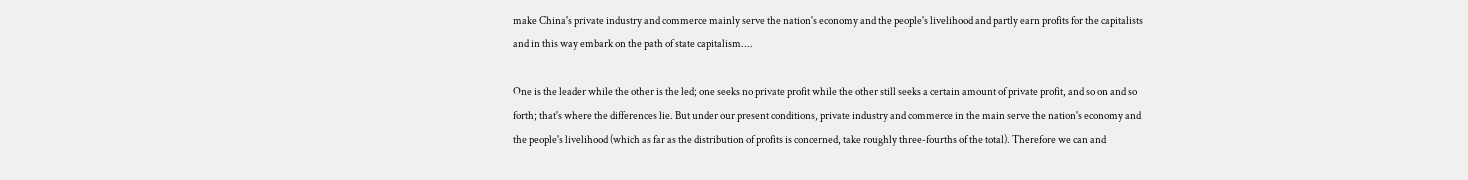make China's private industry and commerce mainly serve the nation's economy and the people's livelihood and partly earn profits for the capitalists and in this way embark on the path of state capitalism....

One is the leader while the other is the led; one seeks no private profit while the other still seeks a certain amount of private profit, and so on and so forth; that's where the differences lie. But under our present conditions, private industry and commerce in the main serve the nation's economy and the people's livelihood (which as far as the distribution of profits is concerned, take roughly three-fourths of the total). Therefore we can and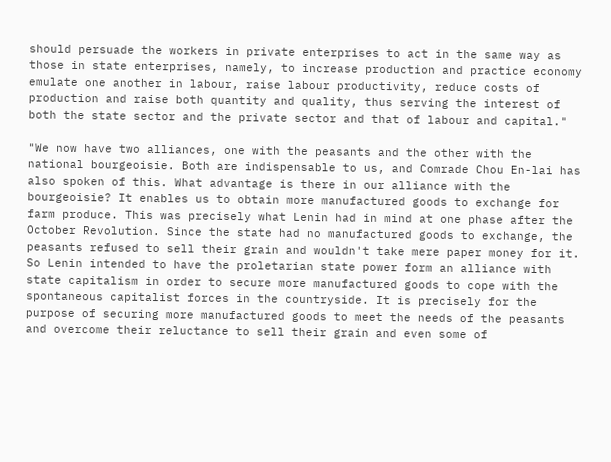should persuade the workers in private enterprises to act in the same way as those in state enterprises, namely, to increase production and practice economy emulate one another in labour, raise labour productivity, reduce costs of production and raise both quantity and quality, thus serving the interest of both the state sector and the private sector and that of labour and capital."

"We now have two alliances, one with the peasants and the other with the national bourgeoisie. Both are indispensable to us, and Comrade Chou En-lai has also spoken of this. What advantage is there in our alliance with the bourgeoisie? It enables us to obtain more manufactured goods to exchange for farm produce. This was precisely what Lenin had in mind at one phase after the October Revolution. Since the state had no manufactured goods to exchange, the peasants refused to sell their grain and wouldn't take mere paper money for it. So Lenin intended to have the proletarian state power form an alliance with state capitalism in order to secure more manufactured goods to cope with the spontaneous capitalist forces in the countryside. It is precisely for the purpose of securing more manufactured goods to meet the needs of the peasants and overcome their reluctance to sell their grain and even some of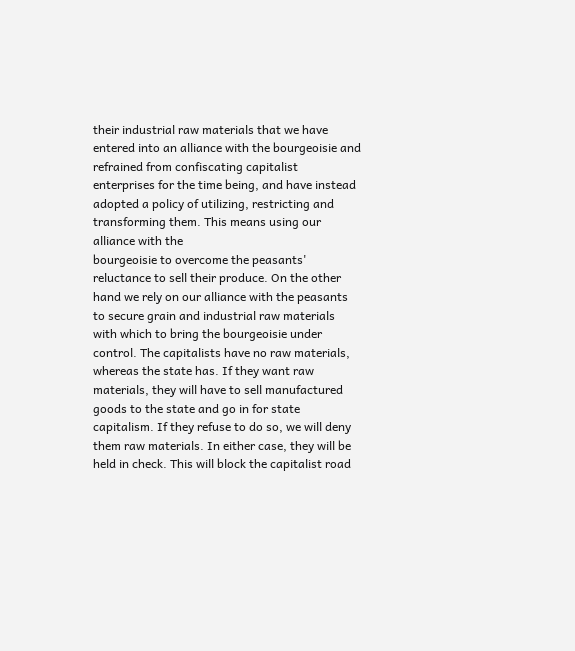their industrial raw materials that we have entered into an alliance with the bourgeoisie and refrained from confiscating capitalist enterprises for the time being, and have instead adopted a policy of utilizing, restricting and transforming them. This means using our alliance with the
bourgeoisie to overcome the peasants' reluctance to sell their produce. On the other hand we rely on our alliance with the peasants to secure grain and industrial raw materials with which to bring the bourgeoisie under control. The capitalists have no raw materials, whereas the state has. If they want raw materials, they will have to sell manufactured goods to the state and go in for state capitalism. If they refuse to do so, we will deny them raw materials. In either case, they will be held in check. This will block the capitalist road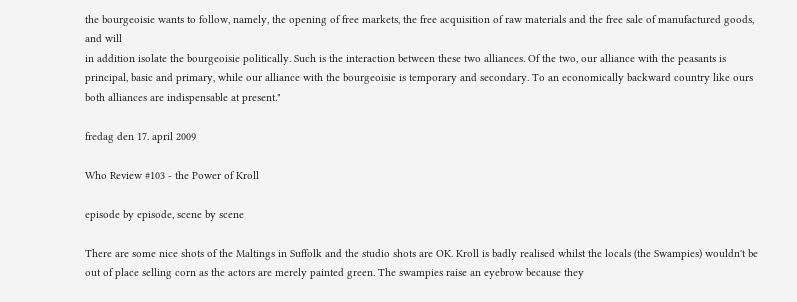the bourgeoisie wants to follow, namely, the opening of free markets, the free acquisition of raw materials and the free sale of manufactured goods, and will
in addition isolate the bourgeoisie politically. Such is the interaction between these two alliances. Of the two, our alliance with the peasants is principal, basic and primary, while our alliance with the bourgeoisie is temporary and secondary. To an economically backward country like ours both alliances are indispensable at present."

fredag den 17. april 2009

Who Review #103 - the Power of Kroll

episode by episode, scene by scene

There are some nice shots of the Maltings in Suffolk and the studio shots are OK. Kroll is badly realised whilst the locals (the Swampies) wouldn't be out of place selling corn as the actors are merely painted green. The swampies raise an eyebrow because they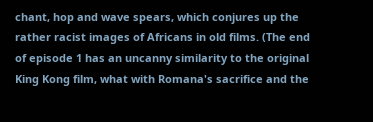chant, hop and wave spears, which conjures up the rather racist images of Africans in old films. (The end of episode 1 has an uncanny similarity to the original King Kong film, what with Romana's sacrifice and the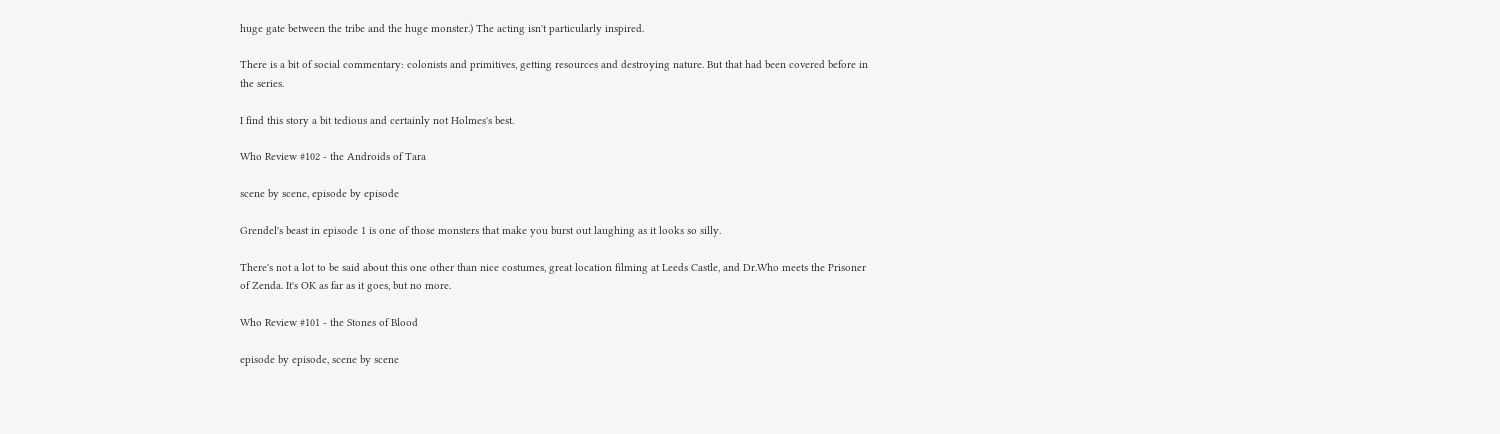huge gate between the tribe and the huge monster.) The acting isn't particularly inspired.

There is a bit of social commentary: colonists and primitives, getting resources and destroying nature. But that had been covered before in the series.

I find this story a bit tedious and certainly not Holmes's best.

Who Review #102 - the Androids of Tara

scene by scene, episode by episode

Grendel's beast in episode 1 is one of those monsters that make you burst out laughing as it looks so silly.

There's not a lot to be said about this one other than nice costumes, great location filming at Leeds Castle, and Dr.Who meets the Prisoner of Zenda. It's OK as far as it goes, but no more.

Who Review #101 - the Stones of Blood

episode by episode, scene by scene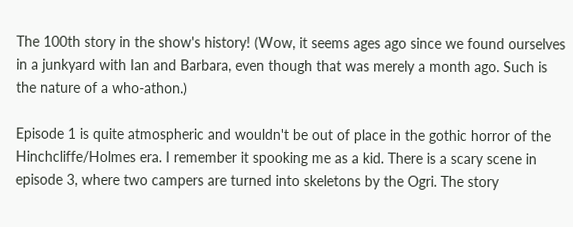The 100th story in the show's history! (Wow, it seems ages ago since we found ourselves in a junkyard with Ian and Barbara, even though that was merely a month ago. Such is the nature of a who-athon.)

Episode 1 is quite atmospheric and wouldn't be out of place in the gothic horror of the Hinchcliffe/Holmes era. I remember it spooking me as a kid. There is a scary scene in episode 3, where two campers are turned into skeletons by the Ogri. The story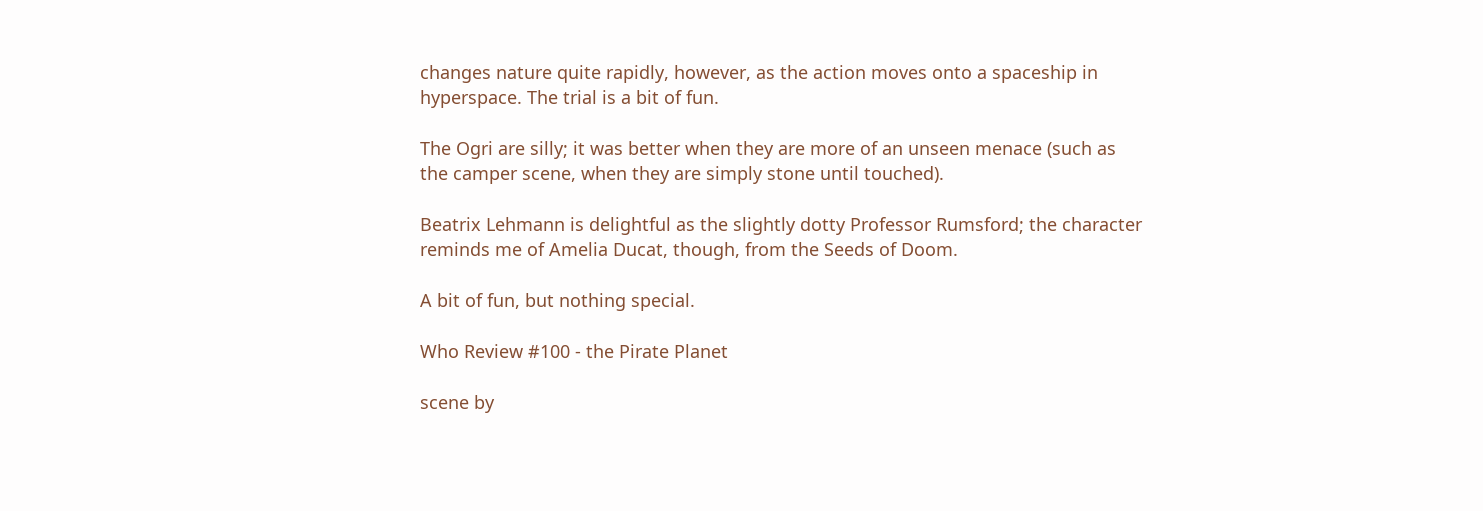changes nature quite rapidly, however, as the action moves onto a spaceship in hyperspace. The trial is a bit of fun.

The Ogri are silly; it was better when they are more of an unseen menace (such as the camper scene, when they are simply stone until touched).

Beatrix Lehmann is delightful as the slightly dotty Professor Rumsford; the character reminds me of Amelia Ducat, though, from the Seeds of Doom.

A bit of fun, but nothing special.

Who Review #100 - the Pirate Planet

scene by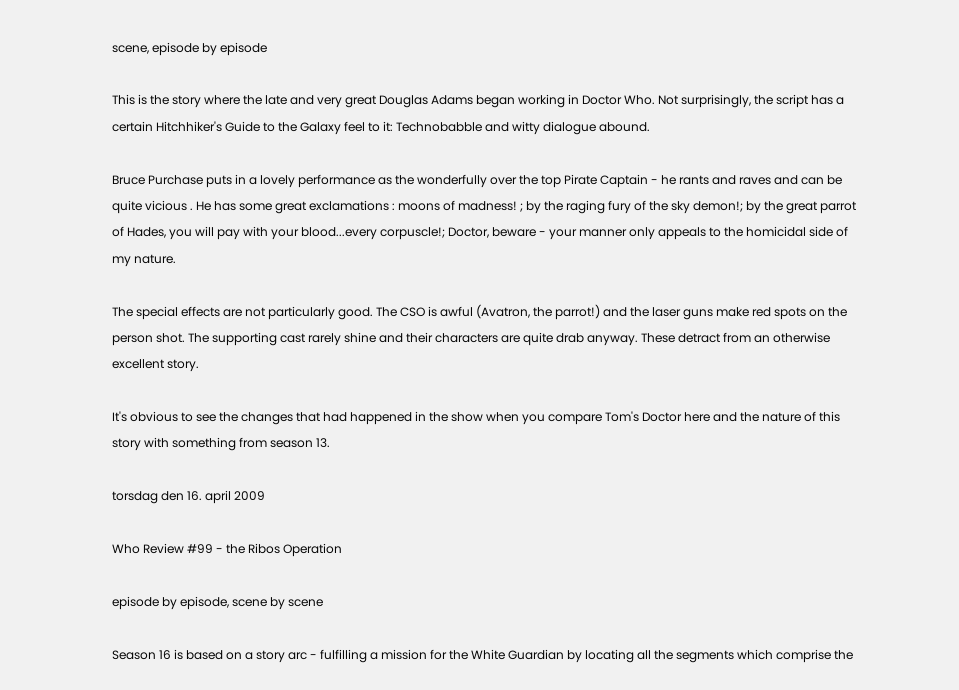scene, episode by episode

This is the story where the late and very great Douglas Adams began working in Doctor Who. Not surprisingly, the script has a certain Hitchhiker's Guide to the Galaxy feel to it: Technobabble and witty dialogue abound.

Bruce Purchase puts in a lovely performance as the wonderfully over the top Pirate Captain - he rants and raves and can be quite vicious . He has some great exclamations : moons of madness! ; by the raging fury of the sky demon!; by the great parrot of Hades, you will pay with your blood...every corpuscle!; Doctor, beware - your manner only appeals to the homicidal side of my nature.

The special effects are not particularly good. The CSO is awful (Avatron, the parrot!) and the laser guns make red spots on the person shot. The supporting cast rarely shine and their characters are quite drab anyway. These detract from an otherwise excellent story.

It's obvious to see the changes that had happened in the show when you compare Tom's Doctor here and the nature of this story with something from season 13.

torsdag den 16. april 2009

Who Review #99 - the Ribos Operation

episode by episode, scene by scene

Season 16 is based on a story arc - fulfilling a mission for the White Guardian by locating all the segments which comprise the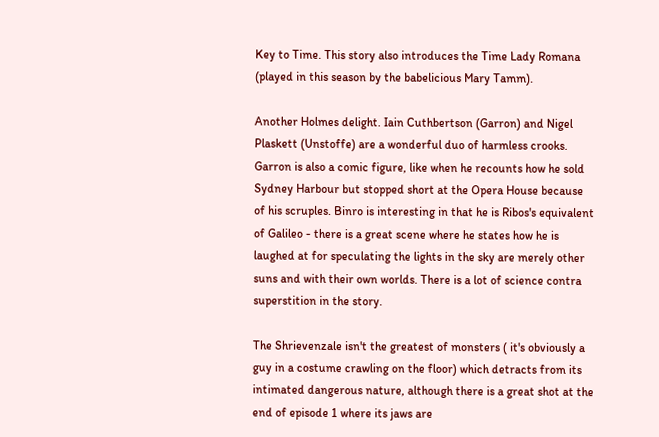Key to Time. This story also introduces the Time Lady Romana (played in this season by the babelicious Mary Tamm).

Another Holmes delight. Iain Cuthbertson (Garron) and Nigel Plaskett (Unstoffe) are a wonderful duo of harmless crooks. Garron is also a comic figure, like when he recounts how he sold Sydney Harbour but stopped short at the Opera House because of his scruples. Binro is interesting in that he is Ribos's equivalent of Galileo - there is a great scene where he states how he is laughed at for speculating the lights in the sky are merely other suns and with their own worlds. There is a lot of science contra superstition in the story.

The Shrievenzale isn't the greatest of monsters ( it's obviously a guy in a costume crawling on the floor) which detracts from its intimated dangerous nature, although there is a great shot at the end of episode 1 where its jaws are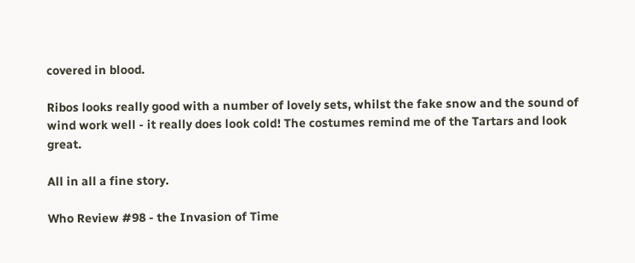covered in blood.

Ribos looks really good with a number of lovely sets, whilst the fake snow and the sound of wind work well - it really does look cold! The costumes remind me of the Tartars and look great.

All in all a fine story.

Who Review #98 - the Invasion of Time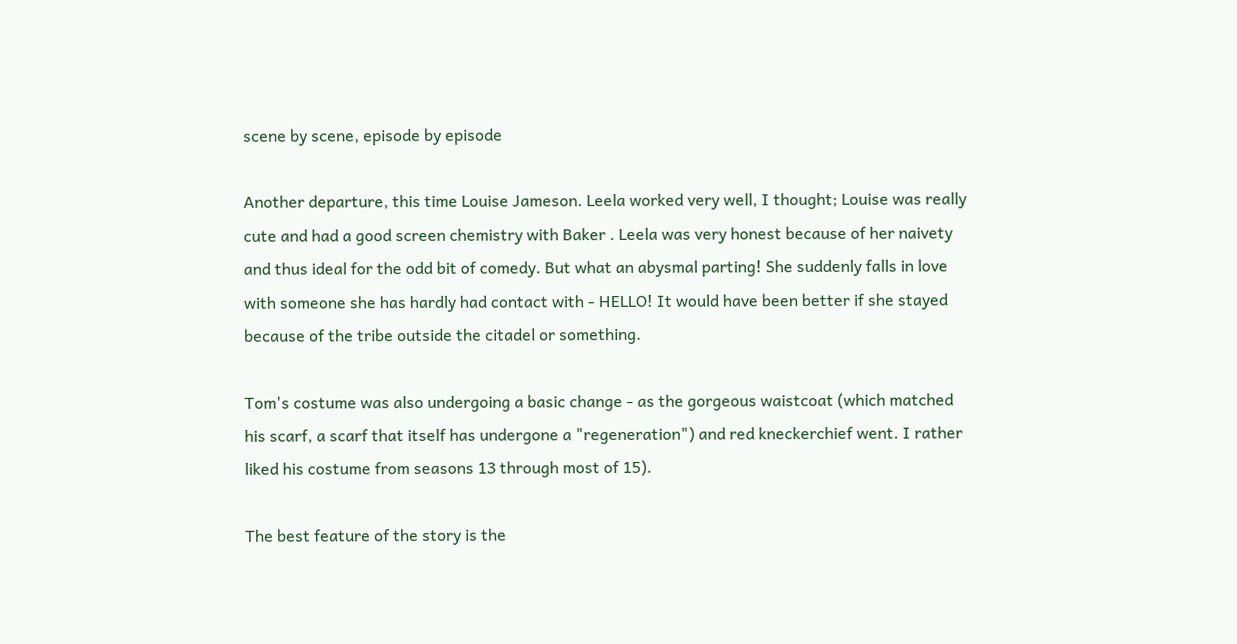scene by scene, episode by episode

Another departure, this time Louise Jameson. Leela worked very well, I thought; Louise was really cute and had a good screen chemistry with Baker . Leela was very honest because of her naivety and thus ideal for the odd bit of comedy. But what an abysmal parting! She suddenly falls in love with someone she has hardly had contact with - HELLO! It would have been better if she stayed because of the tribe outside the citadel or something.

Tom's costume was also undergoing a basic change - as the gorgeous waistcoat (which matched his scarf, a scarf that itself has undergone a "regeneration") and red kneckerchief went. I rather liked his costume from seasons 13 through most of 15).

The best feature of the story is the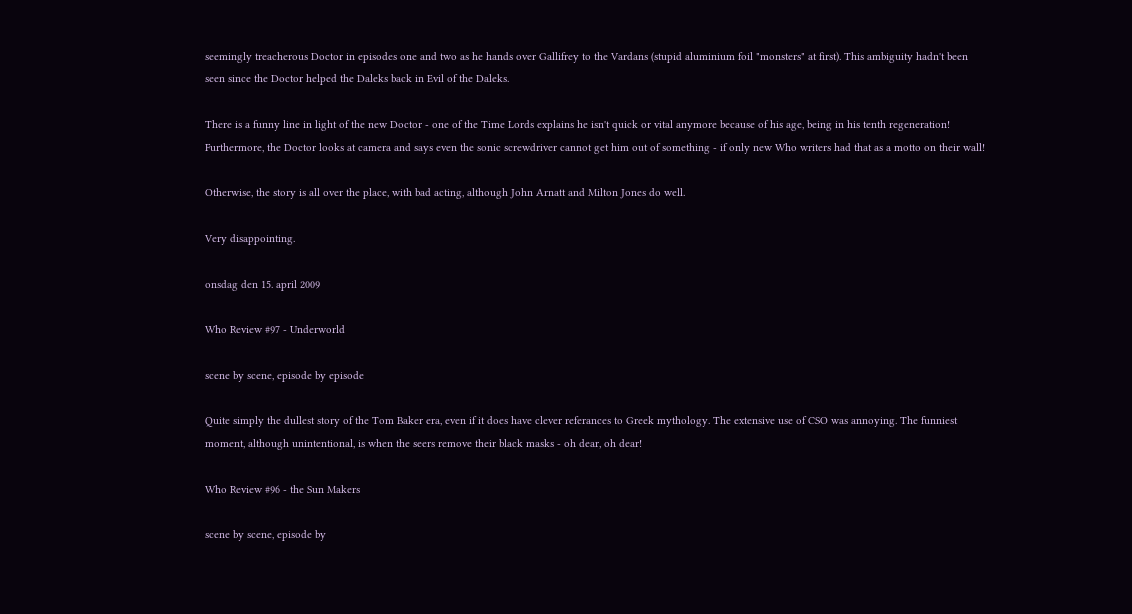seemingly treacherous Doctor in episodes one and two as he hands over Gallifrey to the Vardans (stupid aluminium foil "monsters" at first). This ambiguity hadn't been seen since the Doctor helped the Daleks back in Evil of the Daleks.

There is a funny line in light of the new Doctor - one of the Time Lords explains he isn't quick or vital anymore because of his age, being in his tenth regeneration! Furthermore, the Doctor looks at camera and says even the sonic screwdriver cannot get him out of something - if only new Who writers had that as a motto on their wall!

Otherwise, the story is all over the place, with bad acting, although John Arnatt and Milton Jones do well.

Very disappointing.

onsdag den 15. april 2009

Who Review #97 - Underworld

scene by scene, episode by episode

Quite simply the dullest story of the Tom Baker era, even if it does have clever referances to Greek mythology. The extensive use of CSO was annoying. The funniest moment, although unintentional, is when the seers remove their black masks - oh dear, oh dear!

Who Review #96 - the Sun Makers

scene by scene, episode by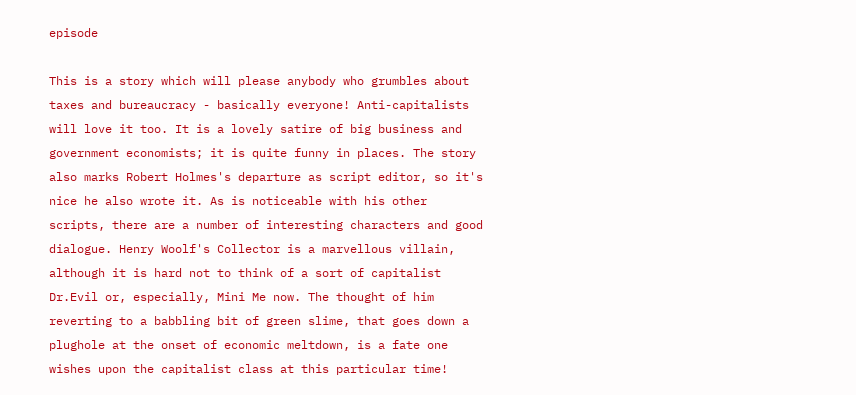episode

This is a story which will please anybody who grumbles about taxes and bureaucracy - basically everyone! Anti-capitalists will love it too. It is a lovely satire of big business and government economists; it is quite funny in places. The story also marks Robert Holmes's departure as script editor, so it's nice he also wrote it. As is noticeable with his other scripts, there are a number of interesting characters and good dialogue. Henry Woolf's Collector is a marvellous villain, although it is hard not to think of a sort of capitalist Dr.Evil or, especially, Mini Me now. The thought of him reverting to a babbling bit of green slime, that goes down a plughole at the onset of economic meltdown, is a fate one wishes upon the capitalist class at this particular time!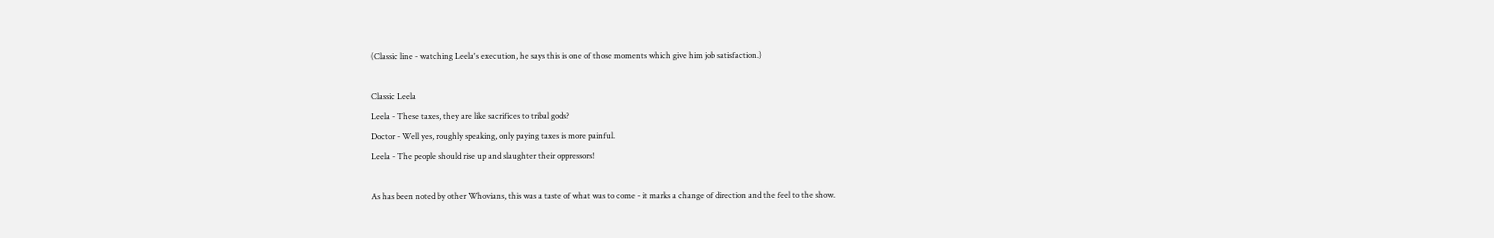(Classic line - watching Leela's execution, he says this is one of those moments which give him job satisfaction.)

Classic Leela
Leela - These taxes, they are like sacrifices to tribal gods?
Doctor - Well yes, roughly speaking, only paying taxes is more painful.
Leela - The people should rise up and slaughter their oppressors!

As has been noted by other Whovians, this was a taste of what was to come - it marks a change of direction and the feel to the show.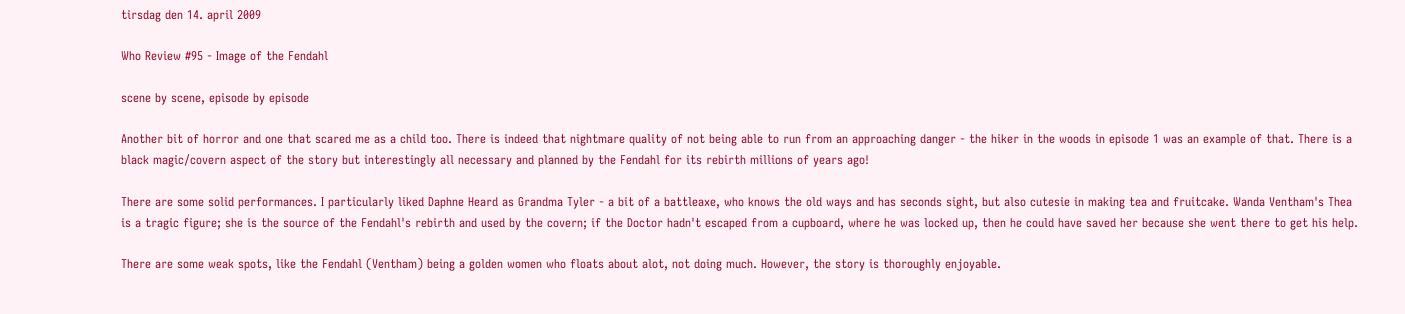tirsdag den 14. april 2009

Who Review #95 - Image of the Fendahl

scene by scene, episode by episode

Another bit of horror and one that scared me as a child too. There is indeed that nightmare quality of not being able to run from an approaching danger - the hiker in the woods in episode 1 was an example of that. There is a black magic/covern aspect of the story but interestingly all necessary and planned by the Fendahl for its rebirth millions of years ago!

There are some solid performances. I particularly liked Daphne Heard as Grandma Tyler - a bit of a battleaxe, who knows the old ways and has seconds sight, but also cutesie in making tea and fruitcake. Wanda Ventham's Thea is a tragic figure; she is the source of the Fendahl's rebirth and used by the covern; if the Doctor hadn't escaped from a cupboard, where he was locked up, then he could have saved her because she went there to get his help.

There are some weak spots, like the Fendahl (Ventham) being a golden women who floats about alot, not doing much. However, the story is thoroughly enjoyable.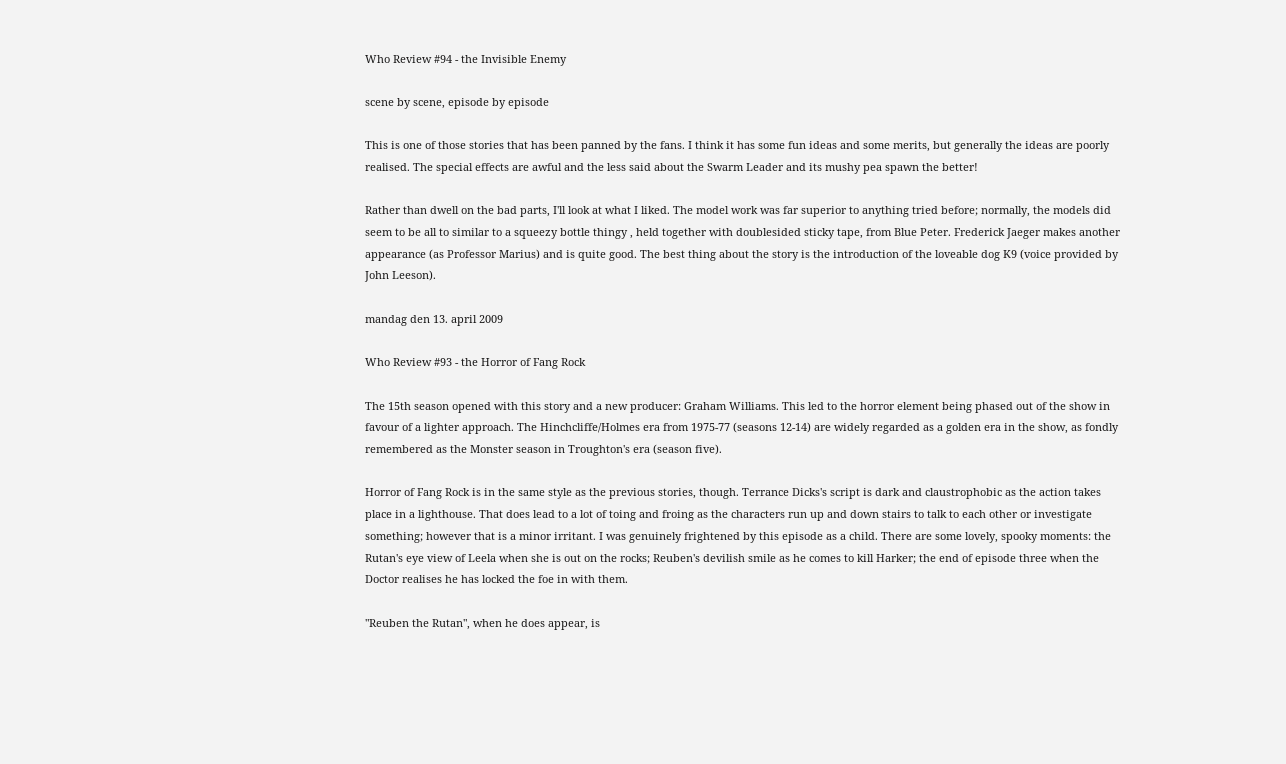Who Review #94 - the Invisible Enemy

scene by scene, episode by episode

This is one of those stories that has been panned by the fans. I think it has some fun ideas and some merits, but generally the ideas are poorly realised. The special effects are awful and the less said about the Swarm Leader and its mushy pea spawn the better!

Rather than dwell on the bad parts, I'll look at what I liked. The model work was far superior to anything tried before; normally, the models did seem to be all to similar to a squeezy bottle thingy , held together with doublesided sticky tape, from Blue Peter. Frederick Jaeger makes another appearance (as Professor Marius) and is quite good. The best thing about the story is the introduction of the loveable dog K9 (voice provided by John Leeson).

mandag den 13. april 2009

Who Review #93 - the Horror of Fang Rock

The 15th season opened with this story and a new producer: Graham Williams. This led to the horror element being phased out of the show in favour of a lighter approach. The Hinchcliffe/Holmes era from 1975-77 (seasons 12-14) are widely regarded as a golden era in the show, as fondly remembered as the Monster season in Troughton's era (season five).

Horror of Fang Rock is in the same style as the previous stories, though. Terrance Dicks's script is dark and claustrophobic as the action takes place in a lighthouse. That does lead to a lot of toing and froing as the characters run up and down stairs to talk to each other or investigate something; however that is a minor irritant. I was genuinely frightened by this episode as a child. There are some lovely, spooky moments: the Rutan's eye view of Leela when she is out on the rocks; Reuben's devilish smile as he comes to kill Harker; the end of episode three when the Doctor realises he has locked the foe in with them.

"Reuben the Rutan", when he does appear, is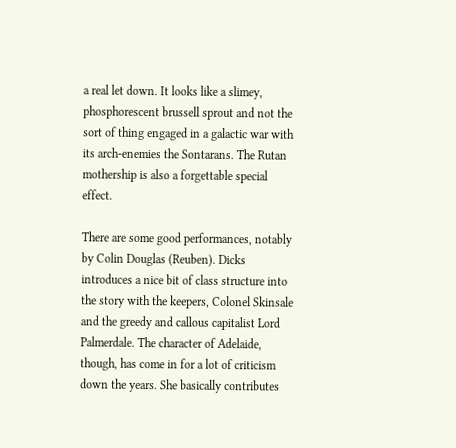a real let down. It looks like a slimey, phosphorescent brussell sprout and not the sort of thing engaged in a galactic war with its arch-enemies the Sontarans. The Rutan mothership is also a forgettable special effect.

There are some good performances, notably by Colin Douglas (Reuben). Dicks introduces a nice bit of class structure into the story with the keepers, Colonel Skinsale and the greedy and callous capitalist Lord Palmerdale. The character of Adelaide, though, has come in for a lot of criticism down the years. She basically contributes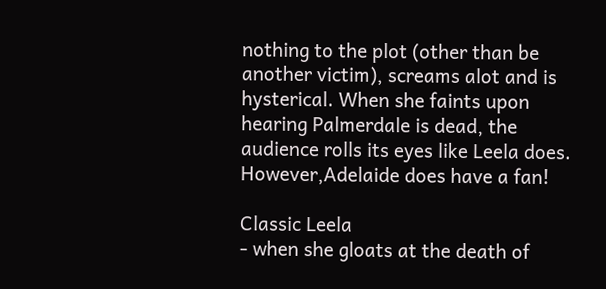nothing to the plot (other than be another victim), screams alot and is hysterical. When she faints upon hearing Palmerdale is dead, the audience rolls its eyes like Leela does. However,Adelaide does have a fan!

Classic Leela
- when she gloats at the death of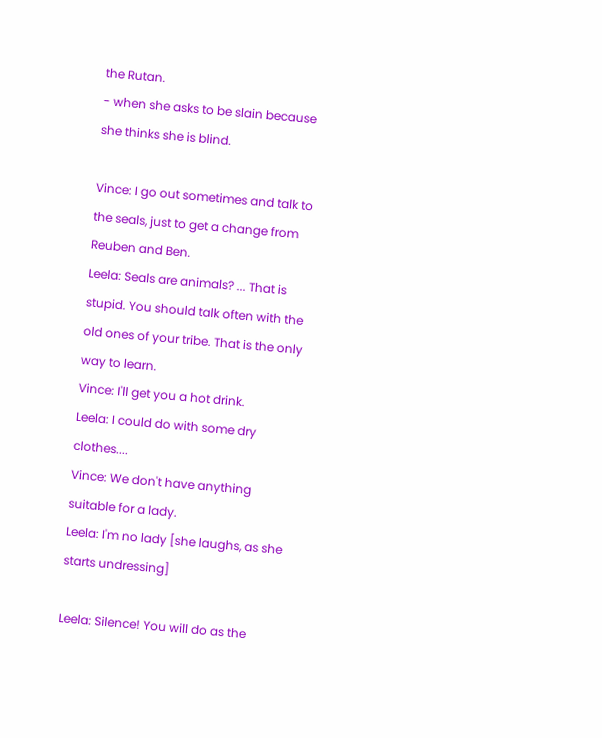the Rutan.
- when she asks to be slain because she thinks she is blind.

Vince: I go out sometimes and talk to the seals, just to get a change from Reuben and Ben.
Leela: Seals are animals? ... That is stupid. You should talk often with the old ones of your tribe. That is the only way to learn.
Vince: I'll get you a hot drink.
Leela: I could do with some dry clothes....
Vince: We don't have anything suitable for a lady.
Leela: I'm no lady [she laughs, as she starts undressing]

Leela: Silence! You will do as the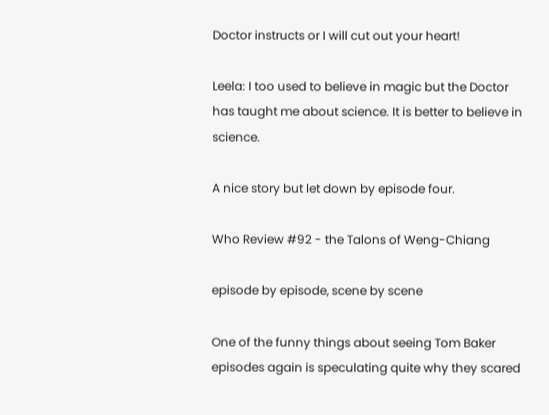Doctor instructs or I will cut out your heart!

Leela: I too used to believe in magic but the Doctor has taught me about science. It is better to believe in science.

A nice story but let down by episode four.

Who Review #92 - the Talons of Weng-Chiang

episode by episode, scene by scene

One of the funny things about seeing Tom Baker episodes again is speculating quite why they scared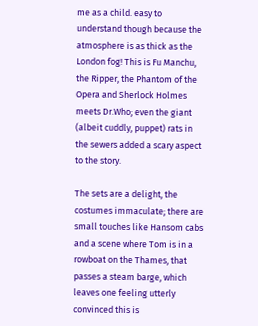me as a child. easy to understand though because the atmosphere is as thick as the London fog! This is Fu Manchu, the Ripper, the Phantom of the Opera and Sherlock Holmes meets Dr.Who; even the giant (albeit cuddly, puppet) rats in the sewers added a scary aspect to the story.

The sets are a delight, the costumes immaculate; there are small touches like Hansom cabs and a scene where Tom is in a rowboat on the Thames, that passes a steam barge, which leaves one feeling utterly convinced this is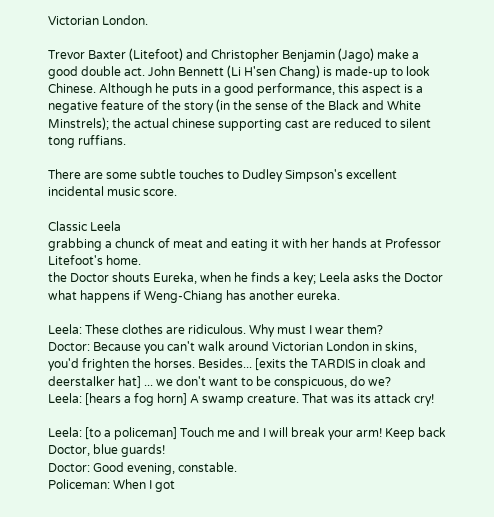Victorian London.

Trevor Baxter (Litefoot) and Christopher Benjamin (Jago) make a good double act. John Bennett (Li H'sen Chang) is made-up to look Chinese. Although he puts in a good performance, this aspect is a negative feature of the story (in the sense of the Black and White Minstrels); the actual chinese supporting cast are reduced to silent tong ruffians.

There are some subtle touches to Dudley Simpson's excellent incidental music score.

Classic Leela
grabbing a chunck of meat and eating it with her hands at Professor Litefoot's home.
the Doctor shouts Eureka, when he finds a key; Leela asks the Doctor what happens if Weng-Chiang has another eureka.

Leela: These clothes are ridiculous. Why must I wear them?
Doctor: Because you can't walk around Victorian London in skins, you'd frighten the horses. Besides... [exits the TARDIS in cloak and deerstalker hat] ... we don't want to be conspicuous, do we?
Leela: [hears a fog horn] A swamp creature. That was its attack cry!

Leela: [to a policeman] Touch me and I will break your arm! Keep back Doctor, blue guards!
Doctor: Good evening, constable.
Policeman: When I got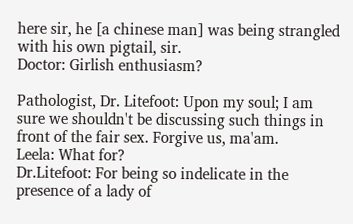here sir, he [a chinese man] was being strangled with his own pigtail, sir.
Doctor: Girlish enthusiasm?

Pathologist, Dr. Litefoot: Upon my soul; I am sure we shouldn't be discussing such things in front of the fair sex. Forgive us, ma'am.
Leela: What for?
Dr.Litefoot: For being so indelicate in the presence of a lady of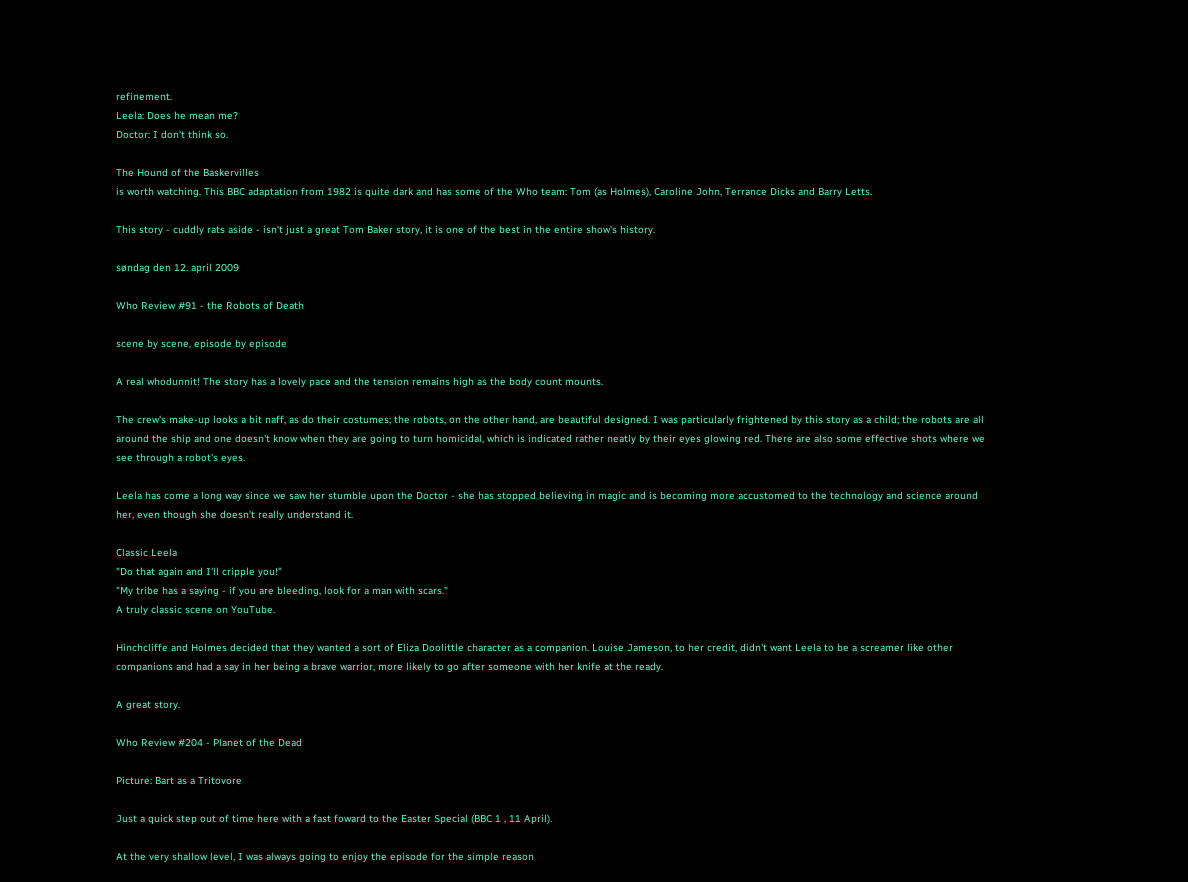refinement.
Leela: Does he mean me?
Doctor: I don't think so.

The Hound of the Baskervilles
is worth watching. This BBC adaptation from 1982 is quite dark and has some of the Who team: Tom (as Holmes), Caroline John, Terrance Dicks and Barry Letts.

This story - cuddly rats aside - isn't just a great Tom Baker story, it is one of the best in the entire show's history.

søndag den 12. april 2009

Who Review #91 - the Robots of Death

scene by scene, episode by episode

A real whodunnit! The story has a lovely pace and the tension remains high as the body count mounts.

The crew's make-up looks a bit naff, as do their costumes; the robots, on the other hand, are beautiful designed. I was particularly frightened by this story as a child; the robots are all around the ship and one doesn't know when they are going to turn homicidal, which is indicated rather neatly by their eyes glowing red. There are also some effective shots where we see through a robot's eyes.

Leela has come a long way since we saw her stumble upon the Doctor - she has stopped believing in magic and is becoming more accustomed to the technology and science around her, even though she doesn't really understand it.

Classic Leela
"Do that again and I'll cripple you!"
"My tribe has a saying - if you are bleeding, look for a man with scars."
A truly classic scene on YouTube.

Hinchcliffe and Holmes decided that they wanted a sort of Eliza Doolittle character as a companion. Louise Jameson, to her credit, didn't want Leela to be a screamer like other companions and had a say in her being a brave warrior, more likely to go after someone with her knife at the ready.

A great story.

Who Review #204 - Planet of the Dead

Picture: Bart as a Tritovore

Just a quick step out of time here with a fast foward to the Easter Special (BBC 1 , 11 April).

At the very shallow level, I was always going to enjoy the episode for the simple reason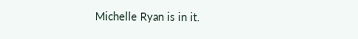Michelle Ryan is in it.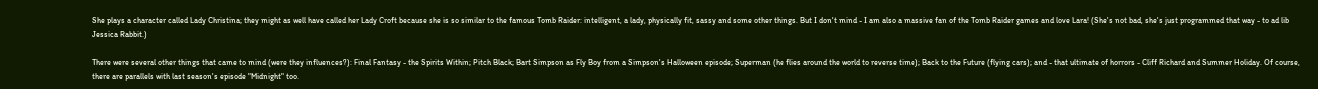She plays a character called Lady Christina; they might as well have called her Lady Croft because she is so similar to the famous Tomb Raider: intelligent, a lady, physically fit, sassy and some other things. But I don't mind - I am also a massive fan of the Tomb Raider games and love Lara! (She's not bad, she's just programmed that way - to ad lib Jessica Rabbit.)

There were several other things that came to mind (were they influences?): Final Fantasy - the Spirits Within; Pitch Black; Bart Simpson as Fly Boy from a Simpson's Halloween episode; Superman (he flies around the world to reverse time); Back to the Future (flying cars); and - that ultimate of horrors - Cliff Richard and Summer Holiday. Of course, there are parallels with last season's episode "Midnight" too.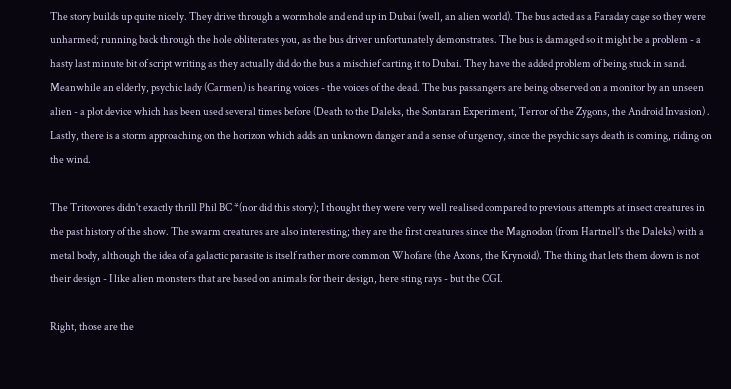The story builds up quite nicely. They drive through a wormhole and end up in Dubai (well, an alien world). The bus acted as a Faraday cage so they were unharmed; running back through the hole obliterates you, as the bus driver unfortunately demonstrates. The bus is damaged so it might be a problem - a hasty last minute bit of script writing as they actually did do the bus a mischief carting it to Dubai. They have the added problem of being stuck in sand. Meanwhile an elderly, psychic lady (Carmen) is hearing voices - the voices of the dead. The bus passangers are being observed on a monitor by an unseen alien - a plot device which has been used several times before (Death to the Daleks, the Sontaran Experiment, Terror of the Zygons, the Android Invasion) . Lastly, there is a storm approaching on the horizon which adds an unknown danger and a sense of urgency, since the psychic says death is coming, riding on the wind.

The Tritovores didn't exactly thrill Phil BC *(nor did this story); I thought they were very well realised compared to previous attempts at insect creatures in the past history of the show. The swarm creatures are also interesting; they are the first creatures since the Magnodon (from Hartnell's the Daleks) with a metal body, although the idea of a galactic parasite is itself rather more common Whofare (the Axons, the Krynoid). The thing that lets them down is not their design - I like alien monsters that are based on animals for their design, here sting rays - but the CGI.

Right, those are the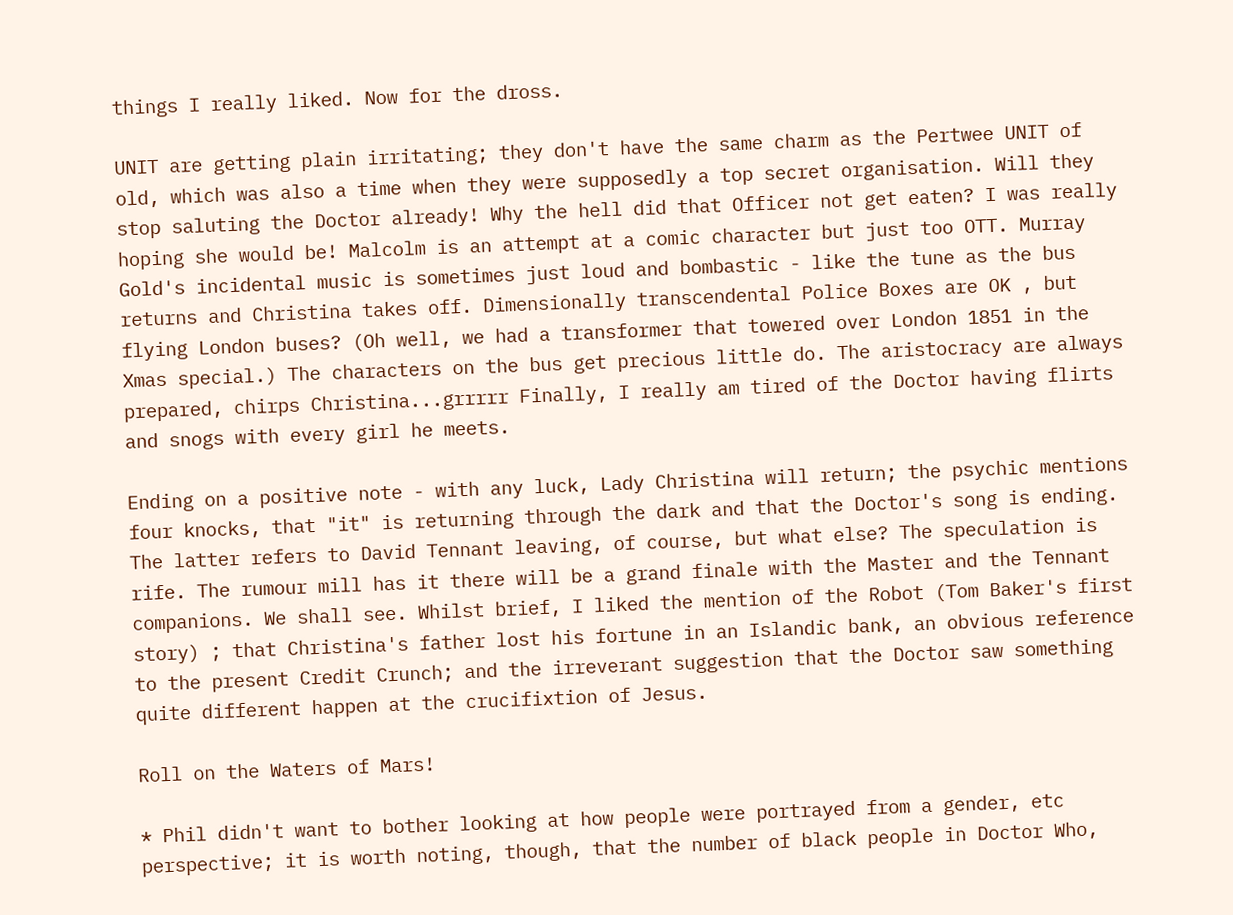things I really liked. Now for the dross.

UNIT are getting plain irritating; they don't have the same charm as the Pertwee UNIT of old, which was also a time when they were supposedly a top secret organisation. Will they stop saluting the Doctor already! Why the hell did that Officer not get eaten? I was really hoping she would be! Malcolm is an attempt at a comic character but just too OTT. Murray Gold's incidental music is sometimes just loud and bombastic - like the tune as the bus returns and Christina takes off. Dimensionally transcendental Police Boxes are OK , but flying London buses? (Oh well, we had a transformer that towered over London 1851 in the Xmas special.) The characters on the bus get precious little do. The aristocracy are always prepared, chirps Christina...grrrrr Finally, I really am tired of the Doctor having flirts and snogs with every girl he meets.

Ending on a positive note - with any luck, Lady Christina will return; the psychic mentions four knocks, that "it" is returning through the dark and that the Doctor's song is ending. The latter refers to David Tennant leaving, of course, but what else? The speculation is rife. The rumour mill has it there will be a grand finale with the Master and the Tennant companions. We shall see. Whilst brief, I liked the mention of the Robot (Tom Baker's first story) ; that Christina's father lost his fortune in an Islandic bank, an obvious reference to the present Credit Crunch; and the irreverant suggestion that the Doctor saw something quite different happen at the crucifixtion of Jesus.

Roll on the Waters of Mars!

* Phil didn't want to bother looking at how people were portrayed from a gender, etc perspective; it is worth noting, though, that the number of black people in Doctor Who,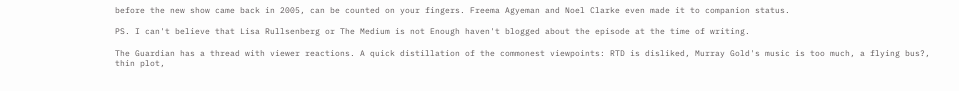before the new show came back in 2005, can be counted on your fingers. Freema Agyeman and Noel Clarke even made it to companion status.

PS. I can't believe that Lisa Rullsenberg or The Medium is not Enough haven't blogged about the episode at the time of writing.

The Guardian has a thread with viewer reactions. A quick distillation of the commonest viewpoints: RTD is disliked, Murray Gold's music is too much, a flying bus?, thin plot,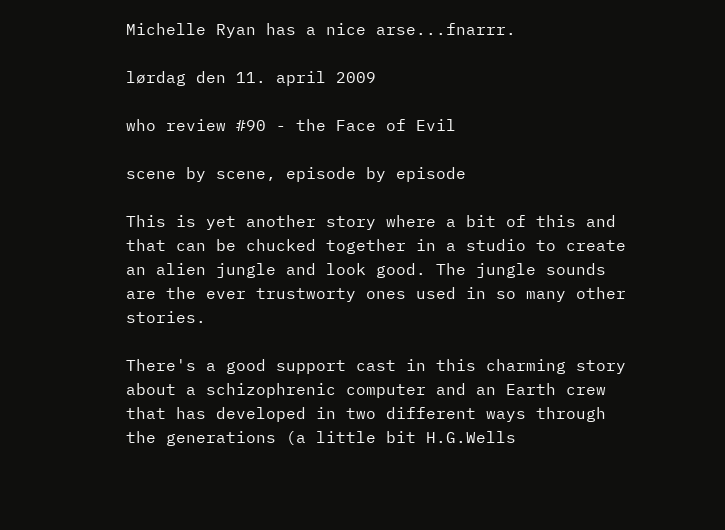Michelle Ryan has a nice arse...fnarrr.

lørdag den 11. april 2009

who review #90 - the Face of Evil

scene by scene, episode by episode

This is yet another story where a bit of this and that can be chucked together in a studio to create an alien jungle and look good. The jungle sounds are the ever trustworty ones used in so many other stories.

There's a good support cast in this charming story about a schizophrenic computer and an Earth crew that has developed in two different ways through the generations (a little bit H.G.Wells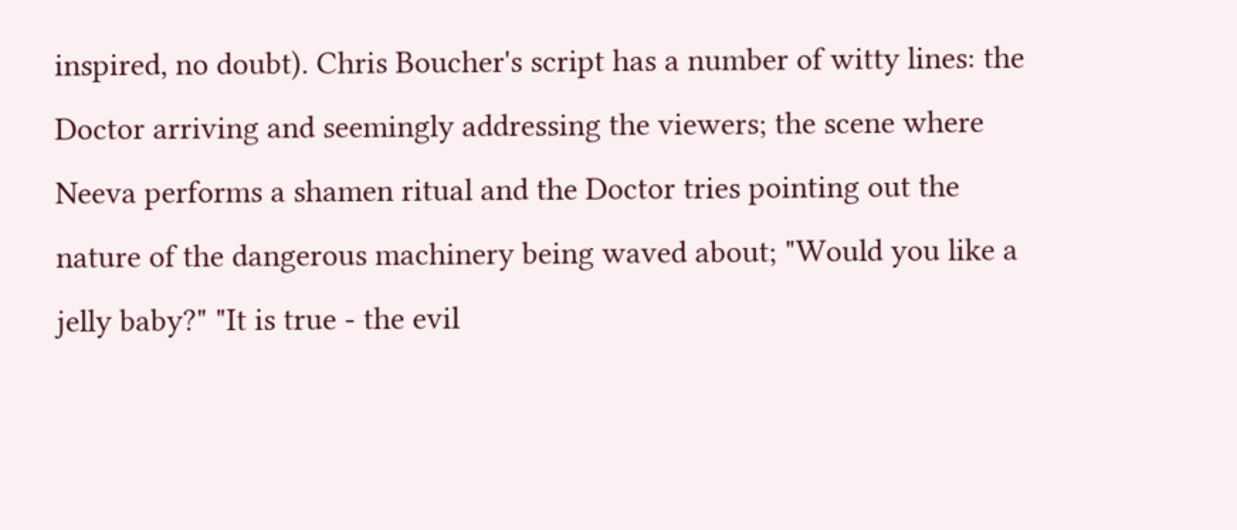inspired, no doubt). Chris Boucher's script has a number of witty lines: the Doctor arriving and seemingly addressing the viewers; the scene where Neeva performs a shamen ritual and the Doctor tries pointing out the nature of the dangerous machinery being waved about; "Would you like a jelly baby?" "It is true - the evil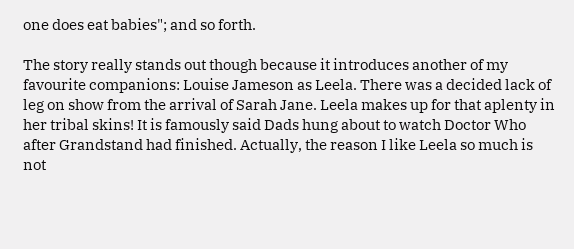one does eat babies"; and so forth.

The story really stands out though because it introduces another of my favourite companions: Louise Jameson as Leela. There was a decided lack of leg on show from the arrival of Sarah Jane. Leela makes up for that aplenty in her tribal skins! It is famously said Dads hung about to watch Doctor Who after Grandstand had finished. Actually, the reason I like Leela so much is not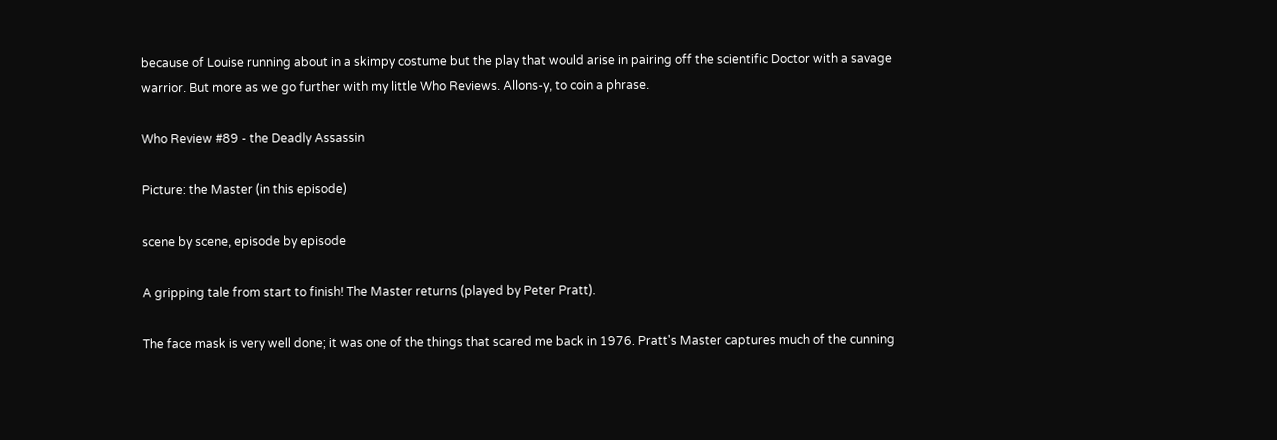because of Louise running about in a skimpy costume but the play that would arise in pairing off the scientific Doctor with a savage warrior. But more as we go further with my little Who Reviews. Allons-y, to coin a phrase.

Who Review #89 - the Deadly Assassin

Picture: the Master (in this episode)

scene by scene, episode by episode

A gripping tale from start to finish! The Master returns (played by Peter Pratt).

The face mask is very well done; it was one of the things that scared me back in 1976. Pratt's Master captures much of the cunning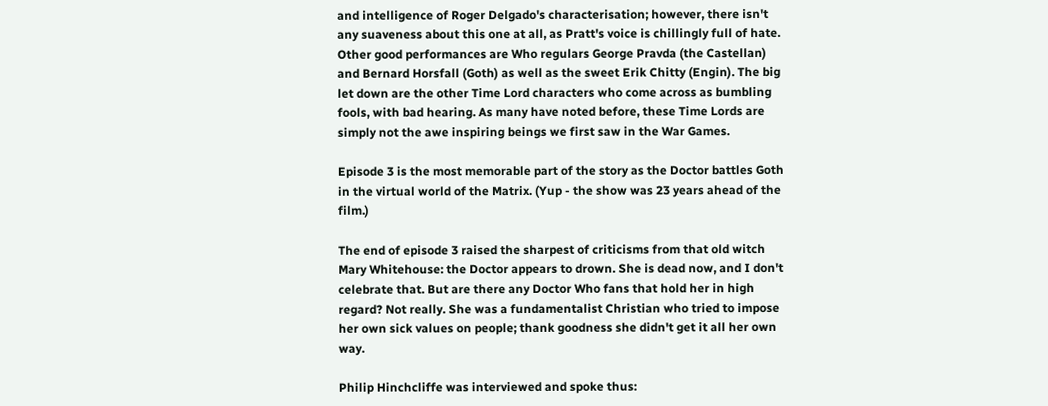and intelligence of Roger Delgado's characterisation; however, there isn't any suaveness about this one at all, as Pratt's voice is chillingly full of hate. Other good performances are Who regulars George Pravda (the Castellan) and Bernard Horsfall (Goth) as well as the sweet Erik Chitty (Engin). The big let down are the other Time Lord characters who come across as bumbling fools, with bad hearing. As many have noted before, these Time Lords are simply not the awe inspiring beings we first saw in the War Games.

Episode 3 is the most memorable part of the story as the Doctor battles Goth in the virtual world of the Matrix. (Yup - the show was 23 years ahead of the film.)

The end of episode 3 raised the sharpest of criticisms from that old witch Mary Whitehouse: the Doctor appears to drown. She is dead now, and I don't celebrate that. But are there any Doctor Who fans that hold her in high regard? Not really. She was a fundamentalist Christian who tried to impose her own sick values on people; thank goodness she didn't get it all her own way.

Philip Hinchcliffe was interviewed and spoke thus: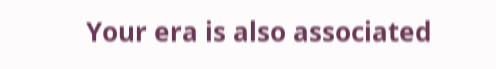Your era is also associated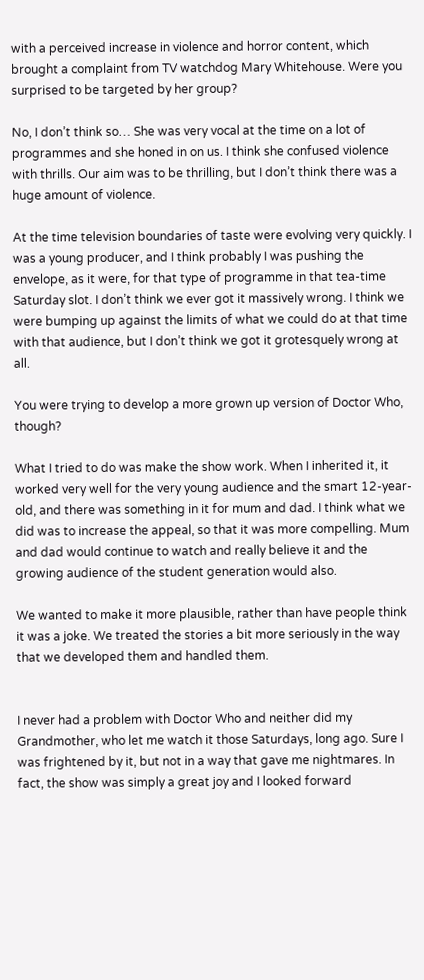with a perceived increase in violence and horror content, which brought a complaint from TV watchdog Mary Whitehouse. Were you surprised to be targeted by her group?

No, I don’t think so… She was very vocal at the time on a lot of programmes and she honed in on us. I think she confused violence with thrills. Our aim was to be thrilling, but I don’t think there was a huge amount of violence.

At the time television boundaries of taste were evolving very quickly. I was a young producer, and I think probably I was pushing the envelope, as it were, for that type of programme in that tea-time Saturday slot. I don’t think we ever got it massively wrong. I think we were bumping up against the limits of what we could do at that time with that audience, but I don’t think we got it grotesquely wrong at all.

You were trying to develop a more grown up version of Doctor Who, though?

What I tried to do was make the show work. When I inherited it, it worked very well for the very young audience and the smart 12-year-old, and there was something in it for mum and dad. I think what we did was to increase the appeal, so that it was more compelling. Mum and dad would continue to watch and really believe it and the growing audience of the student generation would also.

We wanted to make it more plausible, rather than have people think it was a joke. We treated the stories a bit more seriously in the way that we developed them and handled them.


I never had a problem with Doctor Who and neither did my Grandmother, who let me watch it those Saturdays, long ago. Sure I was frightened by it, but not in a way that gave me nightmares. In fact, the show was simply a great joy and I looked forward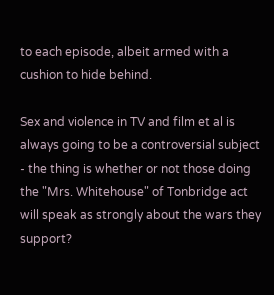to each episode, albeit armed with a cushion to hide behind.

Sex and violence in TV and film et al is always going to be a controversial subject - the thing is whether or not those doing the "Mrs. Whitehouse" of Tonbridge act will speak as strongly about the wars they support?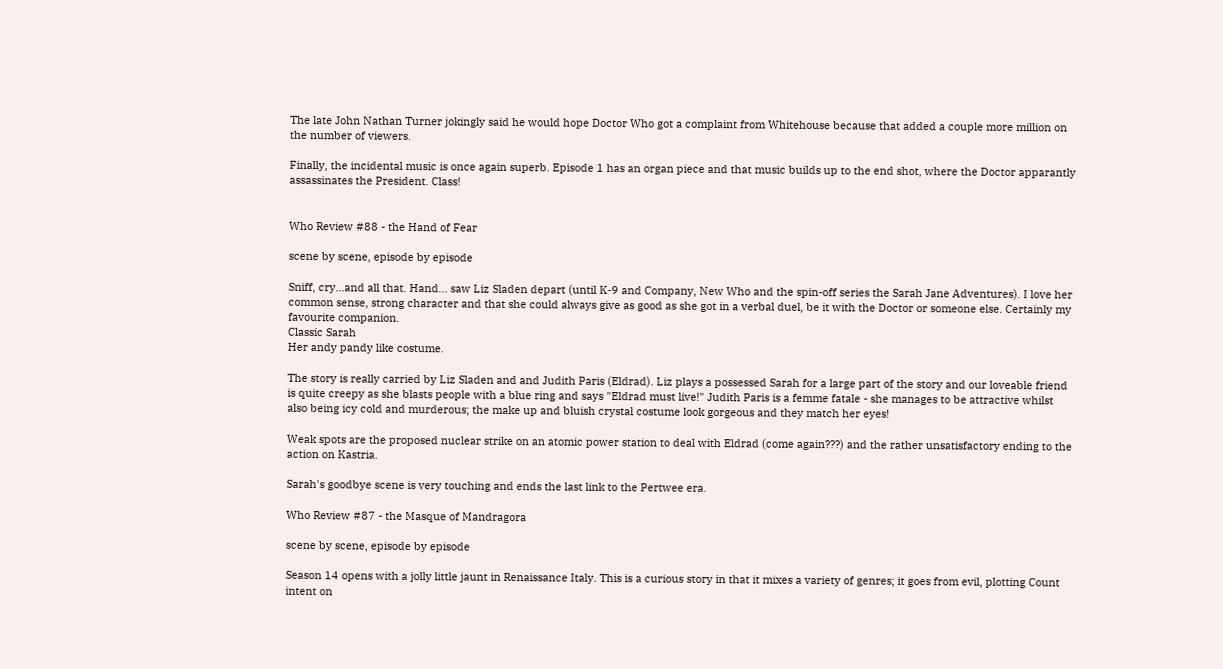The late John Nathan Turner jokingly said he would hope Doctor Who got a complaint from Whitehouse because that added a couple more million on the number of viewers.

Finally, the incidental music is once again superb. Episode 1 has an organ piece and that music builds up to the end shot, where the Doctor apparantly assassinates the President. Class!


Who Review #88 - the Hand of Fear

scene by scene, episode by episode

Sniff, cry...and all that. Hand... saw Liz Sladen depart (until K-9 and Company, New Who and the spin-off series the Sarah Jane Adventures). I love her common sense, strong character and that she could always give as good as she got in a verbal duel, be it with the Doctor or someone else. Certainly my favourite companion.
Classic Sarah
Her andy pandy like costume.

The story is really carried by Liz Sladen and and Judith Paris (Eldrad). Liz plays a possessed Sarah for a large part of the story and our loveable friend is quite creepy as she blasts people with a blue ring and says "Eldrad must live!" Judith Paris is a femme fatale - she manages to be attractive whilst also being icy cold and murderous; the make up and bluish crystal costume look gorgeous and they match her eyes!

Weak spots are the proposed nuclear strike on an atomic power station to deal with Eldrad (come again???) and the rather unsatisfactory ending to the action on Kastria.

Sarah's goodbye scene is very touching and ends the last link to the Pertwee era.

Who Review #87 - the Masque of Mandragora

scene by scene, episode by episode

Season 14 opens with a jolly little jaunt in Renaissance Italy. This is a curious story in that it mixes a variety of genres; it goes from evil, plotting Count intent on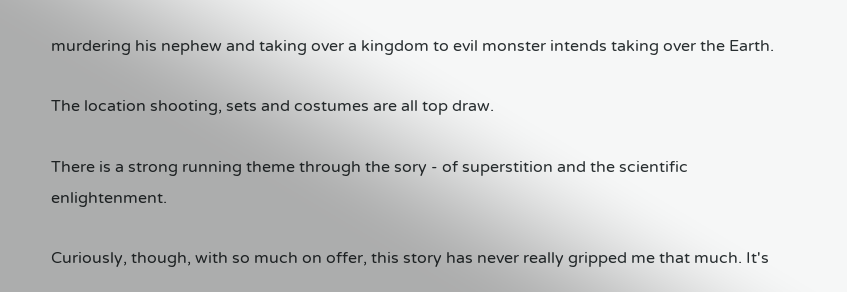murdering his nephew and taking over a kingdom to evil monster intends taking over the Earth.

The location shooting, sets and costumes are all top draw.

There is a strong running theme through the sory - of superstition and the scientific enlightenment.

Curiously, though, with so much on offer, this story has never really gripped me that much. It's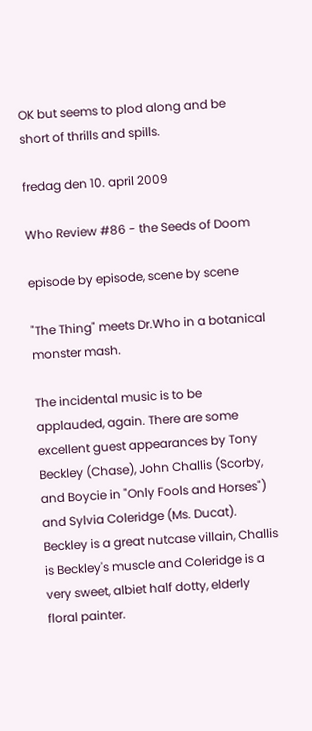OK but seems to plod along and be short of thrills and spills.

fredag den 10. april 2009

Who Review #86 - the Seeds of Doom

episode by episode, scene by scene

"The Thing" meets Dr.Who in a botanical monster mash.

The incidental music is to be applauded, again. There are some excellent guest appearances by Tony Beckley (Chase), John Challis (Scorby, and Boycie in "Only Fools and Horses") and Sylvia Coleridge (Ms. Ducat). Beckley is a great nutcase villain, Challis is Beckley's muscle and Coleridge is a very sweet, albiet half dotty, elderly floral painter.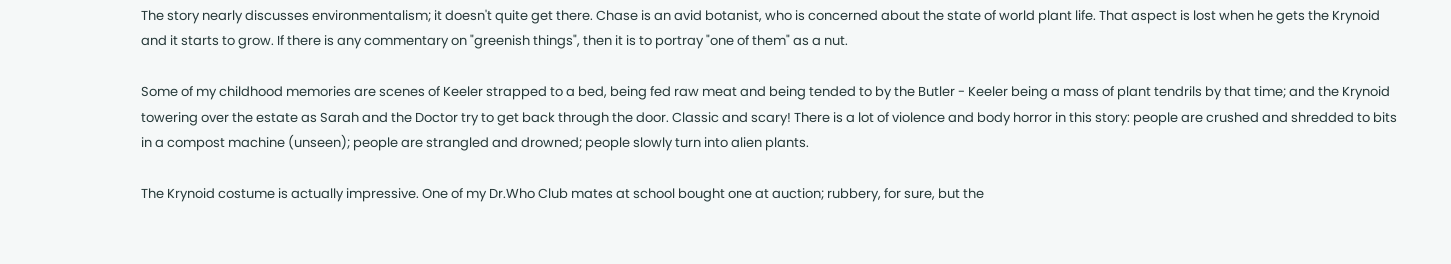The story nearly discusses environmentalism; it doesn't quite get there. Chase is an avid botanist, who is concerned about the state of world plant life. That aspect is lost when he gets the Krynoid and it starts to grow. If there is any commentary on "greenish things", then it is to portray "one of them" as a nut.

Some of my childhood memories are scenes of Keeler strapped to a bed, being fed raw meat and being tended to by the Butler - Keeler being a mass of plant tendrils by that time; and the Krynoid towering over the estate as Sarah and the Doctor try to get back through the door. Classic and scary! There is a lot of violence and body horror in this story: people are crushed and shredded to bits in a compost machine (unseen); people are strangled and drowned; people slowly turn into alien plants.

The Krynoid costume is actually impressive. One of my Dr.Who Club mates at school bought one at auction; rubbery, for sure, but the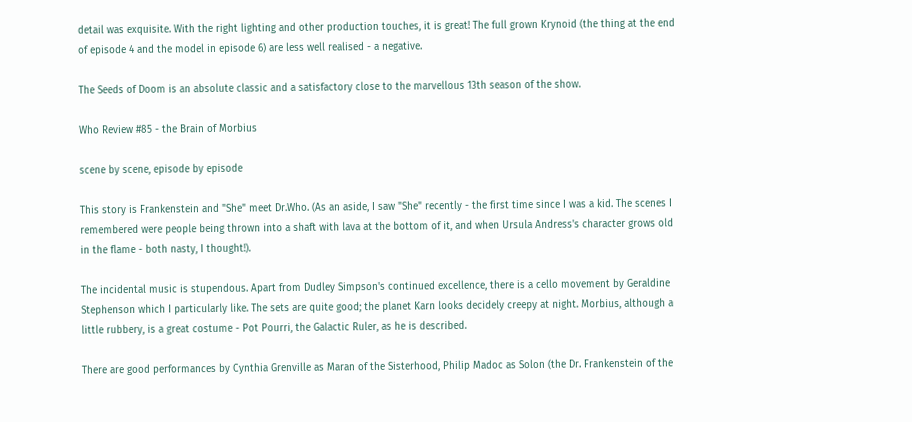detail was exquisite. With the right lighting and other production touches, it is great! The full grown Krynoid (the thing at the end of episode 4 and the model in episode 6) are less well realised - a negative.

The Seeds of Doom is an absolute classic and a satisfactory close to the marvellous 13th season of the show.

Who Review #85 - the Brain of Morbius

scene by scene, episode by episode

This story is Frankenstein and "She" meet Dr.Who. (As an aside, I saw "She" recently - the first time since I was a kid. The scenes I remembered were people being thrown into a shaft with lava at the bottom of it, and when Ursula Andress's character grows old in the flame - both nasty, I thought!).

The incidental music is stupendous. Apart from Dudley Simpson's continued excellence, there is a cello movement by Geraldine Stephenson which I particularly like. The sets are quite good; the planet Karn looks decidely creepy at night. Morbius, although a little rubbery, is a great costume - Pot Pourri, the Galactic Ruler, as he is described.

There are good performances by Cynthia Grenville as Maran of the Sisterhood, Philip Madoc as Solon (the Dr. Frankenstein of the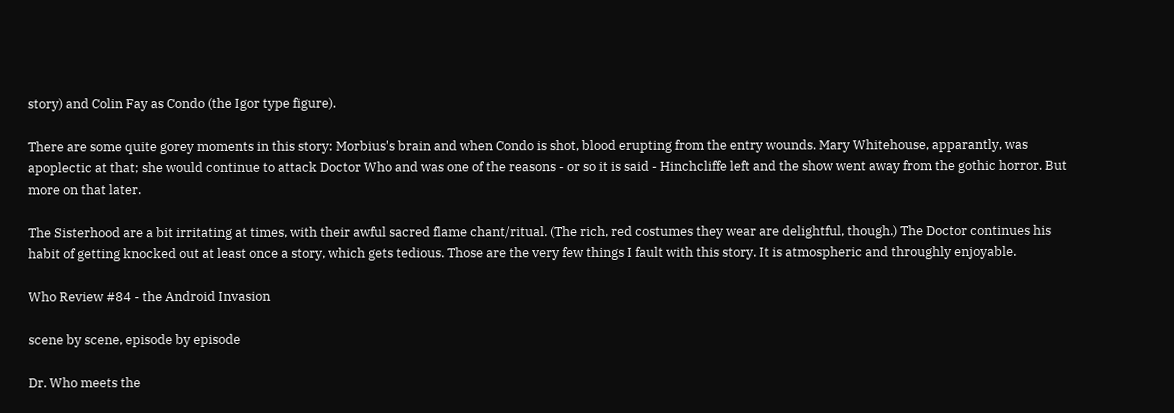story) and Colin Fay as Condo (the Igor type figure).

There are some quite gorey moments in this story: Morbius's brain and when Condo is shot, blood erupting from the entry wounds. Mary Whitehouse, apparantly, was apoplectic at that; she would continue to attack Doctor Who and was one of the reasons - or so it is said - Hinchcliffe left and the show went away from the gothic horror. But more on that later.

The Sisterhood are a bit irritating at times, with their awful sacred flame chant/ritual. (The rich, red costumes they wear are delightful, though.) The Doctor continues his habit of getting knocked out at least once a story, which gets tedious. Those are the very few things I fault with this story. It is atmospheric and throughly enjoyable.

Who Review #84 - the Android Invasion

scene by scene, episode by episode

Dr. Who meets the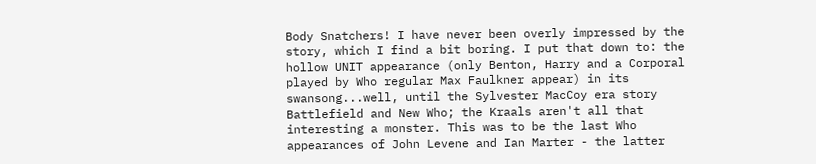Body Snatchers! I have never been overly impressed by the story, which I find a bit boring. I put that down to: the hollow UNIT appearance (only Benton, Harry and a Corporal played by Who regular Max Faulkner appear) in its swansong...well, until the Sylvester MacCoy era story Battlefield and New Who; the Kraals aren't all that interesting a monster. This was to be the last Who appearances of John Levene and Ian Marter - the latter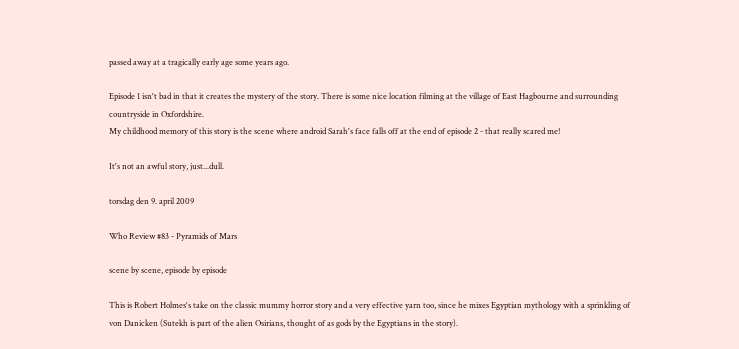passed away at a tragically early age some years ago.

Episode 1 isn't bad in that it creates the mystery of the story. There is some nice location filming at the village of East Hagbourne and surrounding countryside in Oxfordshire.
My childhood memory of this story is the scene where android Sarah's face falls off at the end of episode 2 - that really scared me!

It's not an awful story, just...dull.

torsdag den 9. april 2009

Who Review #83 - Pyramids of Mars

scene by scene, episode by episode

This is Robert Holmes's take on the classic mummy horror story and a very effective yarn too, since he mixes Egyptian mythology with a sprinkling of von Danicken (Sutekh is part of the alien Osirians, thought of as gods by the Egyptians in the story).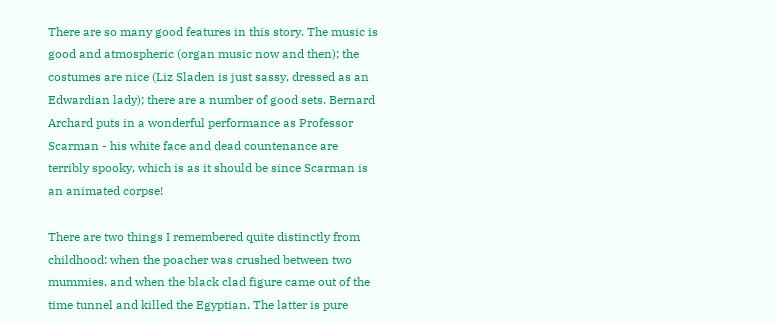There are so many good features in this story. The music is good and atmospheric (organ music now and then); the costumes are nice (Liz Sladen is just sassy, dressed as an Edwardian lady); there are a number of good sets. Bernard Archard puts in a wonderful performance as Professor Scarman - his white face and dead countenance are terribly spooky, which is as it should be since Scarman is an animated corpse!

There are two things I remembered quite distinctly from childhood: when the poacher was crushed between two mummies, and when the black clad figure came out of the time tunnel and killed the Egyptian. The latter is pure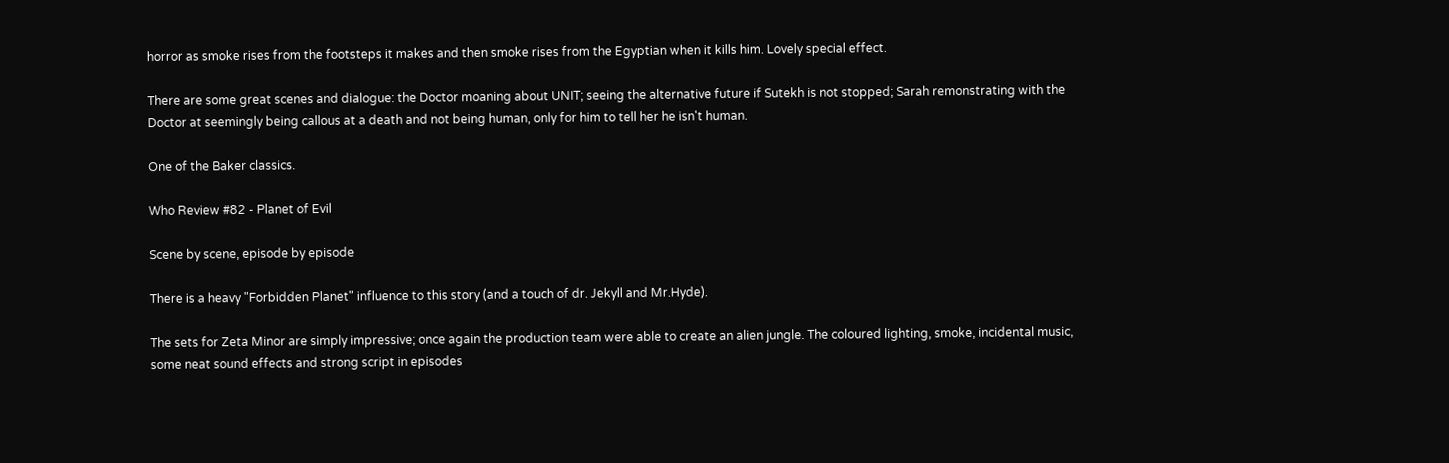horror as smoke rises from the footsteps it makes and then smoke rises from the Egyptian when it kills him. Lovely special effect.

There are some great scenes and dialogue: the Doctor moaning about UNIT; seeing the alternative future if Sutekh is not stopped; Sarah remonstrating with the Doctor at seemingly being callous at a death and not being human, only for him to tell her he isn't human.

One of the Baker classics.

Who Review #82 - Planet of Evil

Scene by scene, episode by episode

There is a heavy "Forbidden Planet" influence to this story (and a touch of dr. Jekyll and Mr.Hyde).

The sets for Zeta Minor are simply impressive; once again the production team were able to create an alien jungle. The coloured lighting, smoke, incidental music, some neat sound effects and strong script in episodes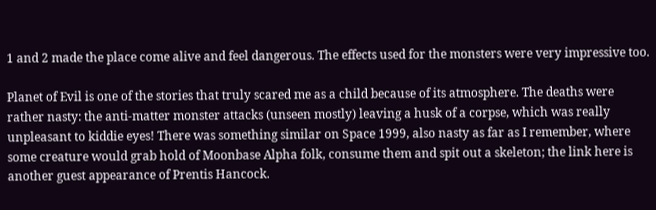1 and 2 made the place come alive and feel dangerous. The effects used for the monsters were very impressive too.

Planet of Evil is one of the stories that truly scared me as a child because of its atmosphere. The deaths were rather nasty: the anti-matter monster attacks (unseen mostly) leaving a husk of a corpse, which was really unpleasant to kiddie eyes! There was something similar on Space 1999, also nasty as far as I remember, where some creature would grab hold of Moonbase Alpha folk, consume them and spit out a skeleton; the link here is another guest appearance of Prentis Hancock.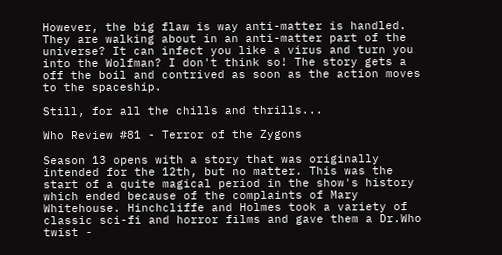However, the big flaw is way anti-matter is handled. They are walking about in an anti-matter part of the universe? It can infect you like a virus and turn you into the Wolfman? I don't think so! The story gets a off the boil and contrived as soon as the action moves to the spaceship.

Still, for all the chills and thrills...

Who Review #81 - Terror of the Zygons

Season 13 opens with a story that was originally intended for the 12th, but no matter. This was the start of a quite magical period in the show's history which ended because of the complaints of Mary Whitehouse. Hinchcliffe and Holmes took a variety of classic sci-fi and horror films and gave them a Dr.Who twist -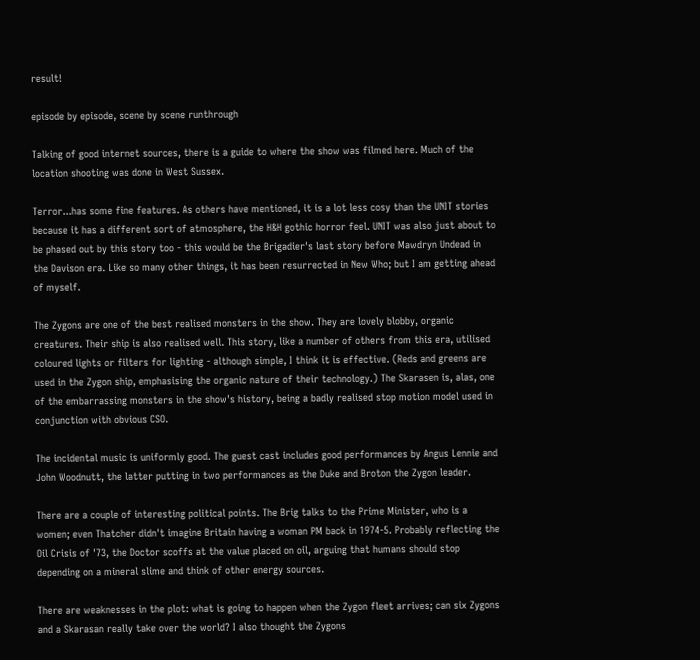result!

episode by episode, scene by scene runthrough

Talking of good internet sources, there is a guide to where the show was filmed here. Much of the location shooting was done in West Sussex.

Terror...has some fine features. As others have mentioned, it is a lot less cosy than the UNIT stories because it has a different sort of atmosphere, the H&H gothic horror feel. UNIT was also just about to be phased out by this story too - this would be the Brigadier's last story before Mawdryn Undead in the Davison era. Like so many other things, it has been resurrected in New Who; but I am getting ahead of myself.

The Zygons are one of the best realised monsters in the show. They are lovely blobby, organic creatures. Their ship is also realised well. This story, like a number of others from this era, utilised coloured lights or filters for lighting - although simple, I think it is effective. (Reds and greens are used in the Zygon ship, emphasising the organic nature of their technology.) The Skarasen is, alas, one of the embarrassing monsters in the show's history, being a badly realised stop motion model used in conjunction with obvious CSO.

The incidental music is uniformly good. The guest cast includes good performances by Angus Lennie and John Woodnutt, the latter putting in two performances as the Duke and Broton the Zygon leader.

There are a couple of interesting political points. The Brig talks to the Prime Minister, who is a women; even Thatcher didn't imagine Britain having a woman PM back in 1974-5. Probably reflecting the Oil Crisis of '73, the Doctor scoffs at the value placed on oil, arguing that humans should stop depending on a mineral slime and think of other energy sources.

There are weaknesses in the plot: what is going to happen when the Zygon fleet arrives; can six Zygons and a Skarasan really take over the world? I also thought the Zygons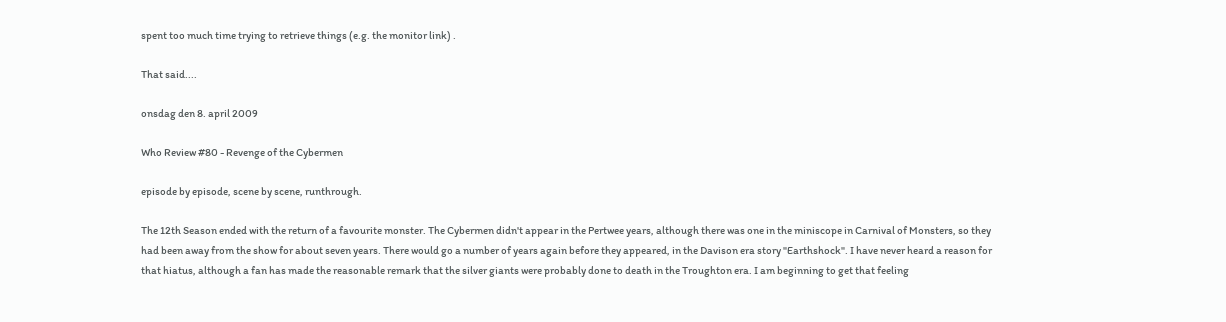spent too much time trying to retrieve things (e.g. the monitor link) .

That said....

onsdag den 8. april 2009

Who Review #80 - Revenge of the Cybermen

episode by episode, scene by scene, runthrough.

The 12th Season ended with the return of a favourite monster. The Cybermen didn't appear in the Pertwee years, although there was one in the miniscope in Carnival of Monsters, so they had been away from the show for about seven years. There would go a number of years again before they appeared, in the Davison era story "Earthshock". I have never heard a reason for that hiatus, although a fan has made the reasonable remark that the silver giants were probably done to death in the Troughton era. I am beginning to get that feeling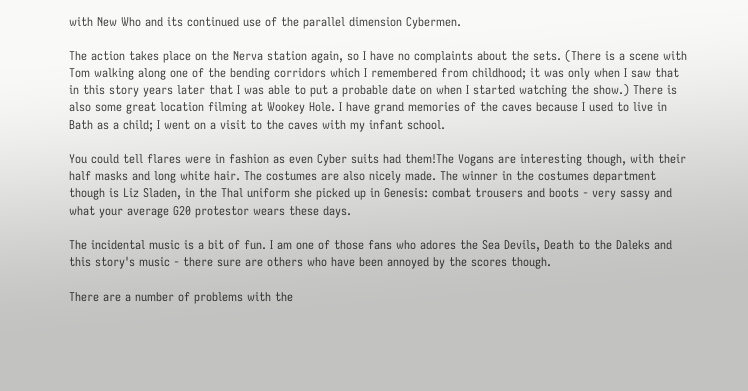with New Who and its continued use of the parallel dimension Cybermen.

The action takes place on the Nerva station again, so I have no complaints about the sets. (There is a scene with Tom walking along one of the bending corridors which I remembered from childhood; it was only when I saw that in this story years later that I was able to put a probable date on when I started watching the show.) There is also some great location filming at Wookey Hole. I have grand memories of the caves because I used to live in Bath as a child; I went on a visit to the caves with my infant school.

You could tell flares were in fashion as even Cyber suits had them!The Vogans are interesting though, with their half masks and long white hair. The costumes are also nicely made. The winner in the costumes department though is Liz Sladen, in the Thal uniform she picked up in Genesis: combat trousers and boots - very sassy and what your average G20 protestor wears these days.

The incidental music is a bit of fun. I am one of those fans who adores the Sea Devils, Death to the Daleks and this story's music - there sure are others who have been annoyed by the scores though.

There are a number of problems with the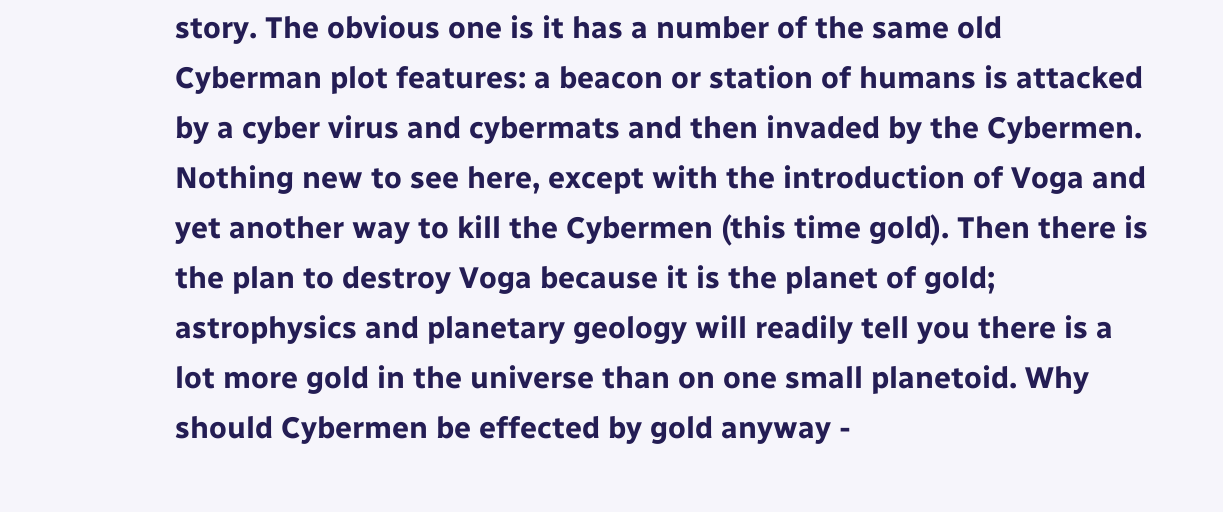story. The obvious one is it has a number of the same old Cyberman plot features: a beacon or station of humans is attacked by a cyber virus and cybermats and then invaded by the Cybermen. Nothing new to see here, except with the introduction of Voga and yet another way to kill the Cybermen (this time gold). Then there is the plan to destroy Voga because it is the planet of gold; astrophysics and planetary geology will readily tell you there is a lot more gold in the universe than on one small planetoid. Why should Cybermen be effected by gold anyway -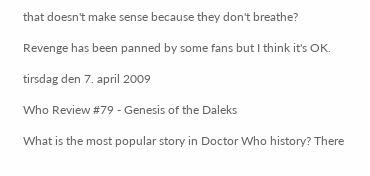that doesn't make sense because they don't breathe?

Revenge has been panned by some fans but I think it's OK.

tirsdag den 7. april 2009

Who Review #79 - Genesis of the Daleks

What is the most popular story in Doctor Who history? There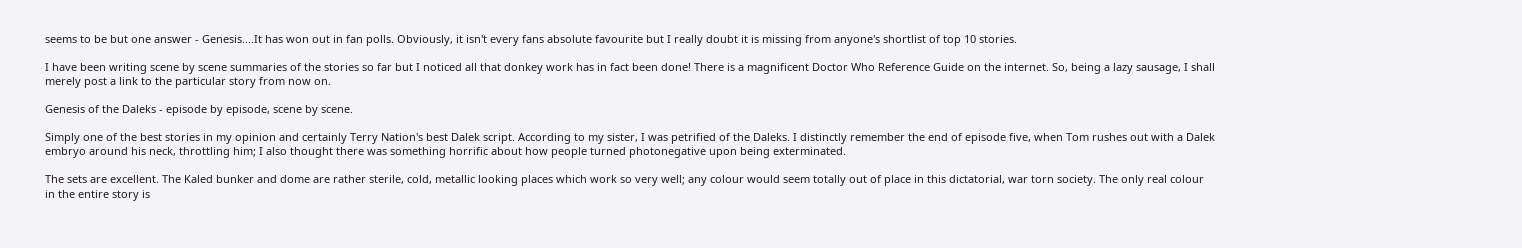seems to be but one answer - Genesis....It has won out in fan polls. Obviously, it isn't every fans absolute favourite but I really doubt it is missing from anyone's shortlist of top 10 stories.

I have been writing scene by scene summaries of the stories so far but I noticed all that donkey work has in fact been done! There is a magnificent Doctor Who Reference Guide on the internet. So, being a lazy sausage, I shall merely post a link to the particular story from now on.

Genesis of the Daleks - episode by episode, scene by scene.

Simply one of the best stories in my opinion and certainly Terry Nation's best Dalek script. According to my sister, I was petrified of the Daleks. I distinctly remember the end of episode five, when Tom rushes out with a Dalek embryo around his neck, throttling him; I also thought there was something horrific about how people turned photonegative upon being exterminated.

The sets are excellent. The Kaled bunker and dome are rather sterile, cold, metallic looking places which work so very well; any colour would seem totally out of place in this dictatorial, war torn society. The only real colour in the entire story is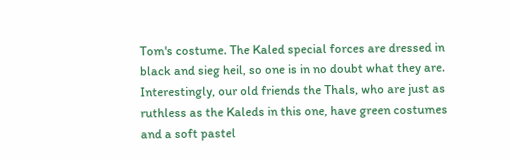Tom's costume. The Kaled special forces are dressed in black and sieg heil, so one is in no doubt what they are. Interestingly, our old friends the Thals, who are just as ruthless as the Kaleds in this one, have green costumes and a soft pastel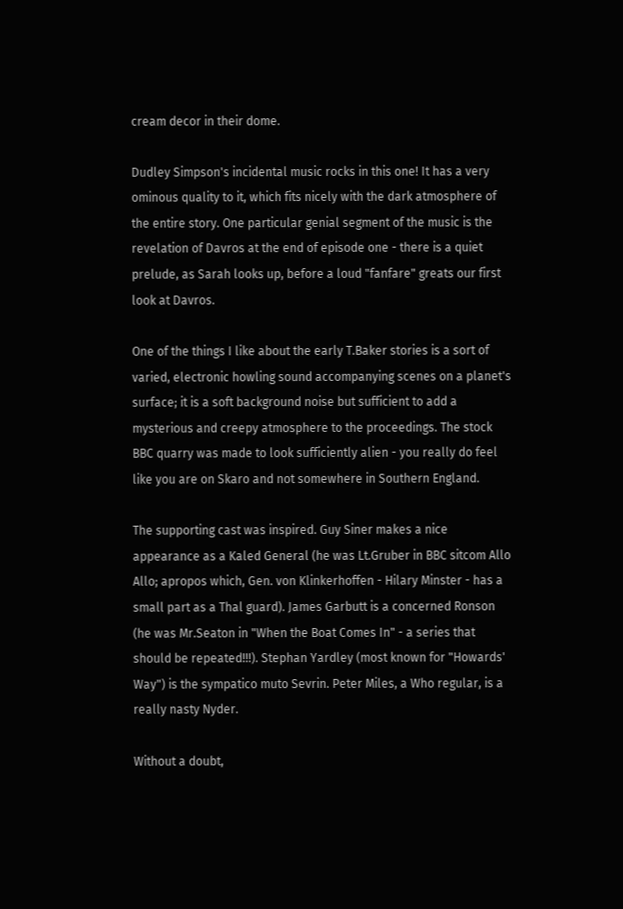cream decor in their dome.

Dudley Simpson's incidental music rocks in this one! It has a very ominous quality to it, which fits nicely with the dark atmosphere of the entire story. One particular genial segment of the music is the revelation of Davros at the end of episode one - there is a quiet prelude, as Sarah looks up, before a loud "fanfare" greats our first look at Davros.

One of the things I like about the early T.Baker stories is a sort of varied, electronic howling sound accompanying scenes on a planet's surface; it is a soft background noise but sufficient to add a mysterious and creepy atmosphere to the proceedings. The stock BBC quarry was made to look sufficiently alien - you really do feel like you are on Skaro and not somewhere in Southern England.

The supporting cast was inspired. Guy Siner makes a nice appearance as a Kaled General (he was Lt.Gruber in BBC sitcom Allo Allo; apropos which, Gen. von Klinkerhoffen - Hilary Minster - has a small part as a Thal guard). James Garbutt is a concerned Ronson (he was Mr.Seaton in "When the Boat Comes In" - a series that should be repeated!!!). Stephan Yardley (most known for "Howards' Way") is the sympatico muto Sevrin. Peter Miles, a Who regular, is a really nasty Nyder.

Without a doubt,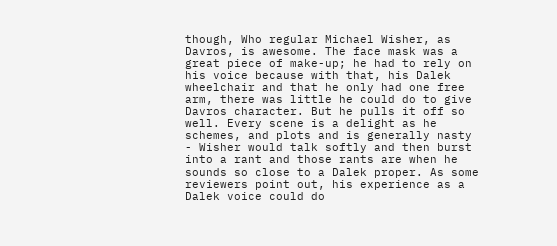though, Who regular Michael Wisher, as Davros, is awesome. The face mask was a great piece of make-up; he had to rely on his voice because with that, his Dalek wheelchair and that he only had one free arm, there was little he could do to give Davros character. But he pulls it off so well. Every scene is a delight as he schemes, and plots and is generally nasty - Wisher would talk softly and then burst into a rant and those rants are when he sounds so close to a Dalek proper. As some reviewers point out, his experience as a Dalek voice could do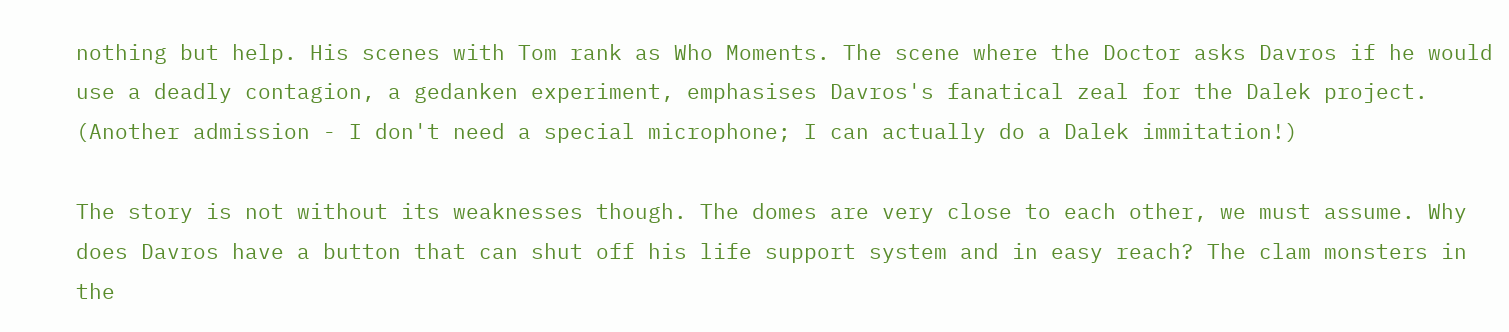nothing but help. His scenes with Tom rank as Who Moments. The scene where the Doctor asks Davros if he would use a deadly contagion, a gedanken experiment, emphasises Davros's fanatical zeal for the Dalek project. (Another admission - I don't need a special microphone; I can actually do a Dalek immitation!)

The story is not without its weaknesses though. The domes are very close to each other, we must assume. Why does Davros have a button that can shut off his life support system and in easy reach? The clam monsters in the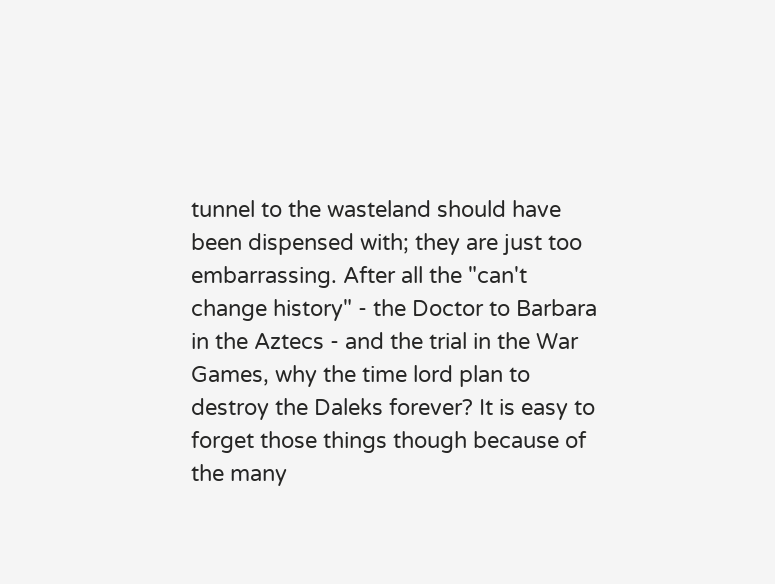tunnel to the wasteland should have been dispensed with; they are just too embarrassing. After all the "can't change history" - the Doctor to Barbara in the Aztecs - and the trial in the War Games, why the time lord plan to destroy the Daleks forever? It is easy to forget those things though because of the many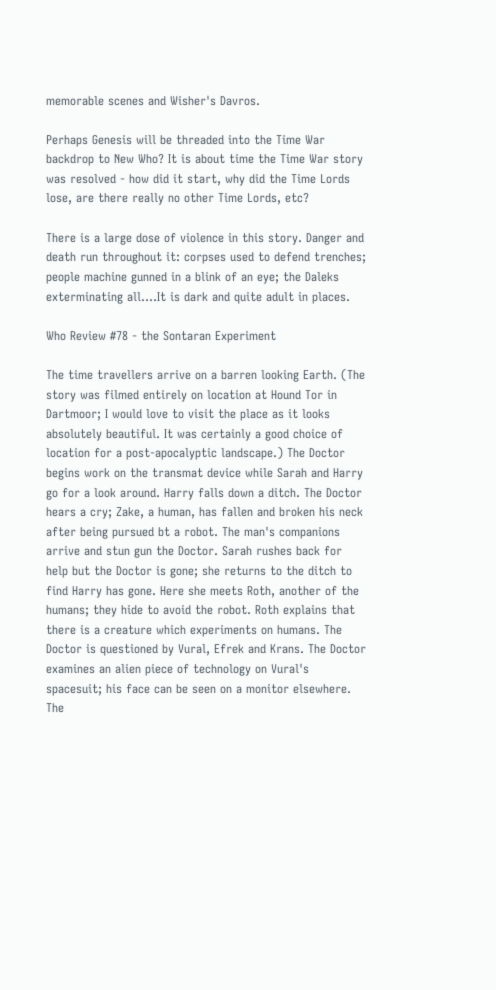memorable scenes and Wisher's Davros.

Perhaps Genesis will be threaded into the Time War backdrop to New Who? It is about time the Time War story was resolved - how did it start, why did the Time Lords lose, are there really no other Time Lords, etc?

There is a large dose of violence in this story. Danger and death run throughout it: corpses used to defend trenches; people machine gunned in a blink of an eye; the Daleks exterminating all....It is dark and quite adult in places.

Who Review #78 - the Sontaran Experiment

The time travellers arrive on a barren looking Earth. (The story was filmed entirely on location at Hound Tor in Dartmoor; I would love to visit the place as it looks absolutely beautiful. It was certainly a good choice of location for a post-apocalyptic landscape.) The Doctor begins work on the transmat device while Sarah and Harry go for a look around. Harry falls down a ditch. The Doctor hears a cry; Zake, a human, has fallen and broken his neck after being pursued bt a robot. The man's companions arrive and stun gun the Doctor. Sarah rushes back for help but the Doctor is gone; she returns to the ditch to find Harry has gone. Here she meets Roth, another of the humans; they hide to avoid the robot. Roth explains that there is a creature which experiments on humans. The Doctor is questioned by Vural, Efrek and Krans. The Doctor examines an alien piece of technology on Vural's spacesuit; his face can be seen on a monitor elsewhere. The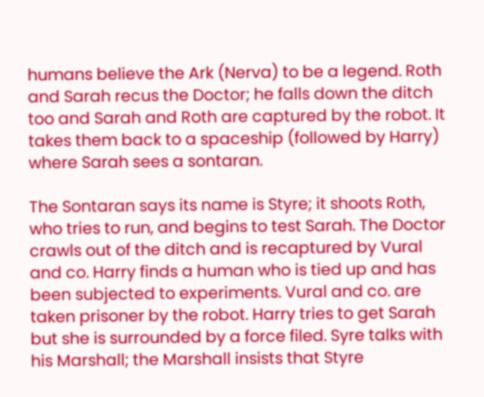humans believe the Ark (Nerva) to be a legend. Roth and Sarah recus the Doctor; he falls down the ditch too and Sarah and Roth are captured by the robot. It takes them back to a spaceship (followed by Harry) where Sarah sees a sontaran.

The Sontaran says its name is Styre; it shoots Roth, who tries to run, and begins to test Sarah. The Doctor crawls out of the ditch and is recaptured by Vural and co. Harry finds a human who is tied up and has been subjected to experiments. Vural and co. are taken prisoner by the robot. Harry tries to get Sarah but she is surrounded by a force filed. Syre talks with his Marshall; the Marshall insists that Styre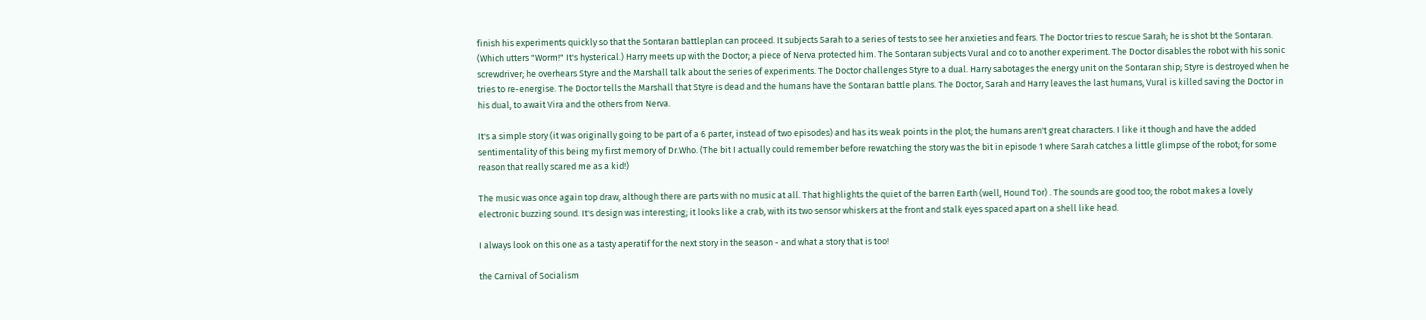finish his experiments quickly so that the Sontaran battleplan can proceed. It subjects Sarah to a series of tests to see her anxieties and fears. The Doctor tries to rescue Sarah; he is shot bt the Sontaran. (Which utters "Worm!" It's hysterical.) Harry meets up with the Doctor; a piece of Nerva protected him. The Sontaran subjects Vural and co to another experiment. The Doctor disables the robot with his sonic screwdriver; he overhears Styre and the Marshall talk about the series of experiments. The Doctor challenges Styre to a dual. Harry sabotages the energy unit on the Sontaran ship; Styre is destroyed when he tries to re-energise. The Doctor tells the Marshall that Styre is dead and the humans have the Sontaran battle plans. The Doctor, Sarah and Harry leaves the last humans, Vural is killed saving the Doctor in his dual, to await Vira and the others from Nerva.

It's a simple story (it was originally going to be part of a 6 parter, instead of two episodes) and has its weak points in the plot; the humans aren't great characters. I like it though and have the added sentimentality of this being my first memory of Dr.Who. (The bit I actually could remember before rewatching the story was the bit in episode 1 where Sarah catches a little glimpse of the robot; for some reason that really scared me as a kid!)

The music was once again top draw, although there are parts with no music at all. That highlights the quiet of the barren Earth (well, Hound Tor) . The sounds are good too; the robot makes a lovely electronic buzzing sound. It's design was interesting; it looks like a crab, with its two sensor whiskers at the front and stalk eyes spaced apart on a shell like head.

I always look on this one as a tasty aperatif for the next story in the season - and what a story that is too!

the Carnival of Socialism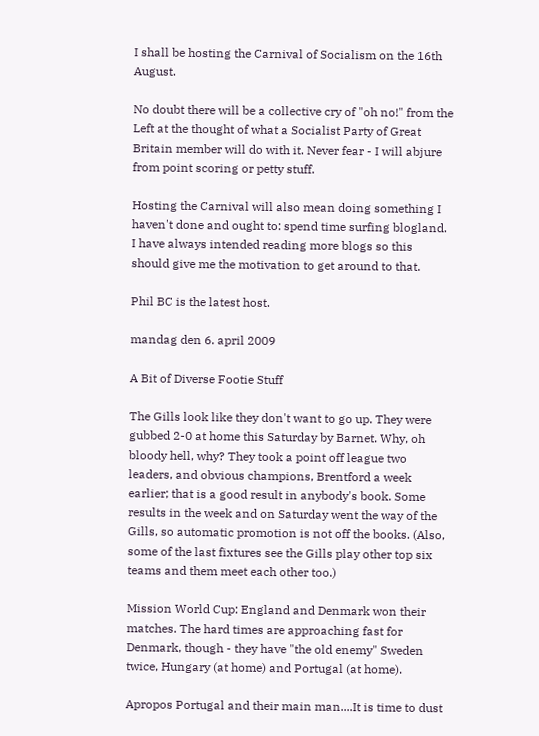I shall be hosting the Carnival of Socialism on the 16th August.

No doubt there will be a collective cry of "oh no!" from the Left at the thought of what a Socialist Party of Great Britain member will do with it. Never fear - I will abjure from point scoring or petty stuff.

Hosting the Carnival will also mean doing something I haven't done and ought to: spend time surfing blogland. I have always intended reading more blogs so this should give me the motivation to get around to that.

Phil BC is the latest host.

mandag den 6. april 2009

A Bit of Diverse Footie Stuff

The Gills look like they don't want to go up. They were gubbed 2-0 at home this Saturday by Barnet. Why, oh bloody hell, why? They took a point off league two leaders, and obvious champions, Brentford a week earlier; that is a good result in anybody's book. Some results in the week and on Saturday went the way of the Gills, so automatic promotion is not off the books. (Also, some of the last fixtures see the Gills play other top six teams and them meet each other too.)

Mission World Cup: England and Denmark won their matches. The hard times are approaching fast for Denmark, though - they have "the old enemy" Sweden twice, Hungary (at home) and Portugal (at home).

Apropos Portugal and their main man....It is time to dust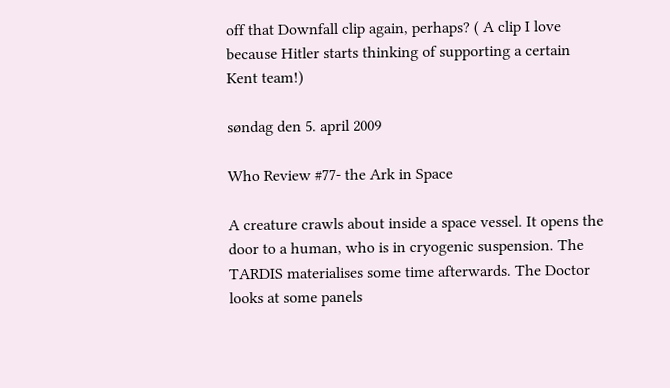off that Downfall clip again, perhaps? ( A clip I love because Hitler starts thinking of supporting a certain Kent team!)

søndag den 5. april 2009

Who Review #77- the Ark in Space

A creature crawls about inside a space vessel. It opens the door to a human, who is in cryogenic suspension. The TARDIS materialises some time afterwards. The Doctor looks at some panels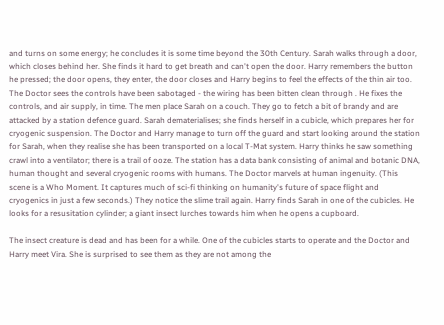and turns on some energy; he concludes it is some time beyond the 30th Century. Sarah walks through a door, which closes behind her. She finds it hard to get breath and can't open the door. Harry remembers the button he pressed; the door opens, they enter, the door closes and Harry begins to feel the effects of the thin air too. The Doctor sees the controls have been sabotaged - the wiring has been bitten clean through . He fixes the controls, and air supply, in time. The men place Sarah on a couch. They go to fetch a bit of brandy and are attacked by a station defence guard. Sarah dematerialises; she finds herself in a cubicle, which prepares her for cryogenic suspension. The Doctor and Harry manage to turn off the guard and start looking around the station for Sarah, when they realise she has been transported on a local T-Mat system. Harry thinks he saw something crawl into a ventilator; there is a trail of ooze. The station has a data bank consisting of animal and botanic DNA, human thought and several cryogenic rooms with humans. The Doctor marvels at human ingenuity. (This scene is a Who Moment. It captures much of sci-fi thinking on humanity's future of space flight and cryogenics in just a few seconds.) They notice the slime trail again. Harry finds Sarah in one of the cubicles. He looks for a resusitation cylinder; a giant insect lurches towards him when he opens a cupboard.

The insect creature is dead and has been for a while. One of the cubicles starts to operate and the Doctor and Harry meet Vira. She is surprised to see them as they are not among the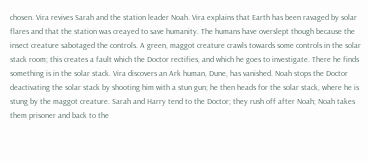chosen. Vira revives Sarah and the station leader Noah. Vira explains that Earth has been ravaged by solar flares and that the station was creayed to save humanity. The humans have overslept though because the insect creature sabotaged the controls. A green, maggot creature crawls towards some controls in the solar stack room; this creates a fault which the Doctor rectifies, and which he goes to investigate. There he finds something is in the solar stack. Vira discovers an Ark human, Dune, has vanished. Noah stops the Doctor deactivating the solar stack by shooting him with a stun gun; he then heads for the solar stack, where he is stung by the maggot creature. Sarah and Harry tend to the Doctor; they rush off after Noah; Noah takes them prisoner and back to the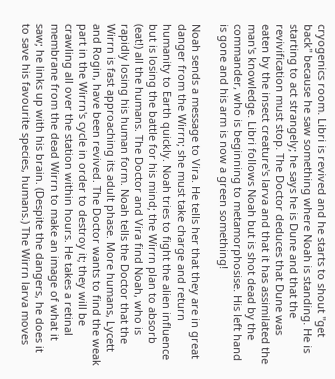cryogenics room. Libri is revived and he starts to shout "get back" because he saw something where Noah is standing. He is starting to act strangely; he says he is Dune and that the revivification must stop. The Doctor deduces that Dune was eaten by the insect creature's larva and that it has assimilated the man's knowledge. Libri follows Noah but is shot dead by the commander, who is beginning to metamorphosise. His left hand is gone and his arm is now a green something!

Noah sends a message to Vira. He tells her that they are in great danger from the Wirrn; she must take charge and return humanity to Earth quickly. Noah tries to fight the alien influence but is losing the battle for his mind; the Wirrn plan to absorb (eat!) all the humans. The Doctor and Vira find Noah, who is rapidly losing his human form. Noah tells the Doctor that the Wirrn is fast approaching its adult phase. More humans, Lycett and Rogin, have been revived. The Doctor wants to find the weak part in the Wirrn's cycle in order to destroy it; they will be crawling all over the station within hours. He takes a retinal membrane from the dead Wirrn to make an image of what it saw; he links up with his brain. (Despite the dangers, he does it to save his favourite species, humans.) The Wirrn larva moves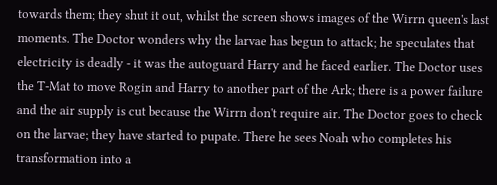towards them; they shut it out, whilst the screen shows images of the Wirrn queen's last moments. The Doctor wonders why the larvae has begun to attack; he speculates that electricity is deadly - it was the autoguard Harry and he faced earlier. The Doctor uses the T-Mat to move Rogin and Harry to another part of the Ark; there is a power failure and the air supply is cut because the Wirrn don't require air. The Doctor goes to check on the larvae; they have started to pupate. There he sees Noah who completes his transformation into a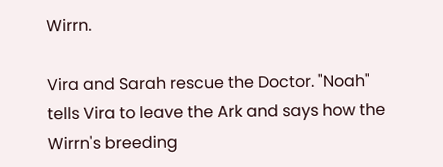Wirrn.

Vira and Sarah rescue the Doctor. "Noah" tells Vira to leave the Ark and says how the Wirrn's breeding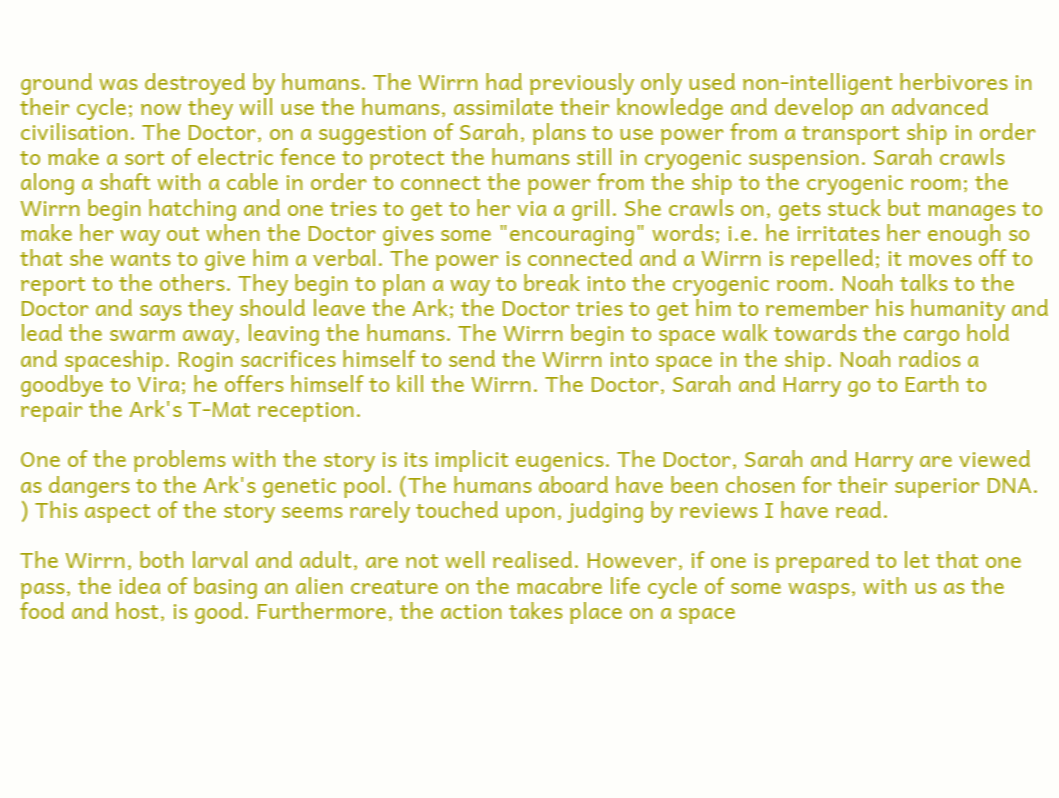ground was destroyed by humans. The Wirrn had previously only used non-intelligent herbivores in their cycle; now they will use the humans, assimilate their knowledge and develop an advanced civilisation. The Doctor, on a suggestion of Sarah, plans to use power from a transport ship in order to make a sort of electric fence to protect the humans still in cryogenic suspension. Sarah crawls along a shaft with a cable in order to connect the power from the ship to the cryogenic room; the Wirrn begin hatching and one tries to get to her via a grill. She crawls on, gets stuck but manages to make her way out when the Doctor gives some "encouraging" words; i.e. he irritates her enough so that she wants to give him a verbal. The power is connected and a Wirrn is repelled; it moves off to report to the others. They begin to plan a way to break into the cryogenic room. Noah talks to the Doctor and says they should leave the Ark; the Doctor tries to get him to remember his humanity and lead the swarm away, leaving the humans. The Wirrn begin to space walk towards the cargo hold and spaceship. Rogin sacrifices himself to send the Wirrn into space in the ship. Noah radios a goodbye to Vira; he offers himself to kill the Wirrn. The Doctor, Sarah and Harry go to Earth to repair the Ark's T-Mat reception.

One of the problems with the story is its implicit eugenics. The Doctor, Sarah and Harry are viewed as dangers to the Ark's genetic pool. (The humans aboard have been chosen for their superior DNA. ) This aspect of the story seems rarely touched upon, judging by reviews I have read.

The Wirrn, both larval and adult, are not well realised. However, if one is prepared to let that one pass, the idea of basing an alien creature on the macabre life cycle of some wasps, with us as the food and host, is good. Furthermore, the action takes place on a space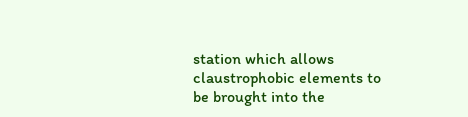station which allows claustrophobic elements to be brought into the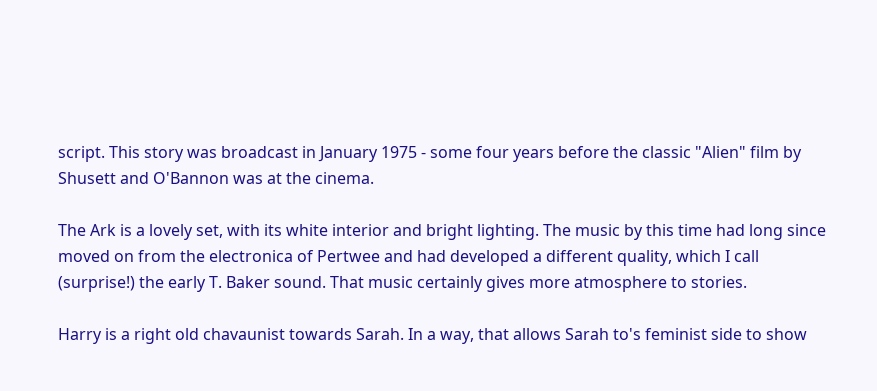script. This story was broadcast in January 1975 - some four years before the classic "Alien" film by Shusett and O'Bannon was at the cinema.

The Ark is a lovely set, with its white interior and bright lighting. The music by this time had long since moved on from the electronica of Pertwee and had developed a different quality, which I call (surprise!) the early T. Baker sound. That music certainly gives more atmosphere to stories.

Harry is a right old chavaunist towards Sarah. In a way, that allows Sarah to's feminist side to show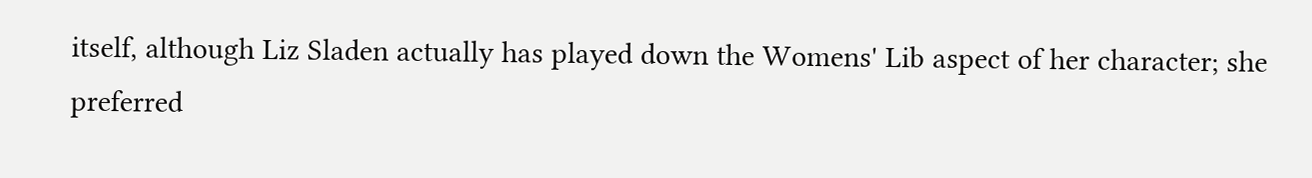itself, although Liz Sladen actually has played down the Womens' Lib aspect of her character; she preferred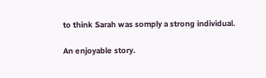to think Sarah was somply a strong individual.

An enjoyable story.